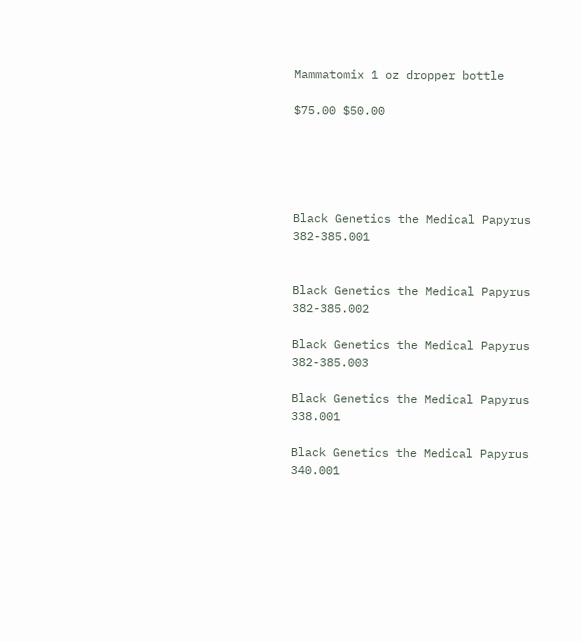Mammatomix 1 oz dropper bottle

$75.00 $50.00





Black Genetics the Medical Papyrus 382-385.001


Black Genetics the Medical Papyrus 382-385.002

Black Genetics the Medical Papyrus 382-385.003

Black Genetics the Medical Papyrus 338.001

Black Genetics the Medical Papyrus 340.001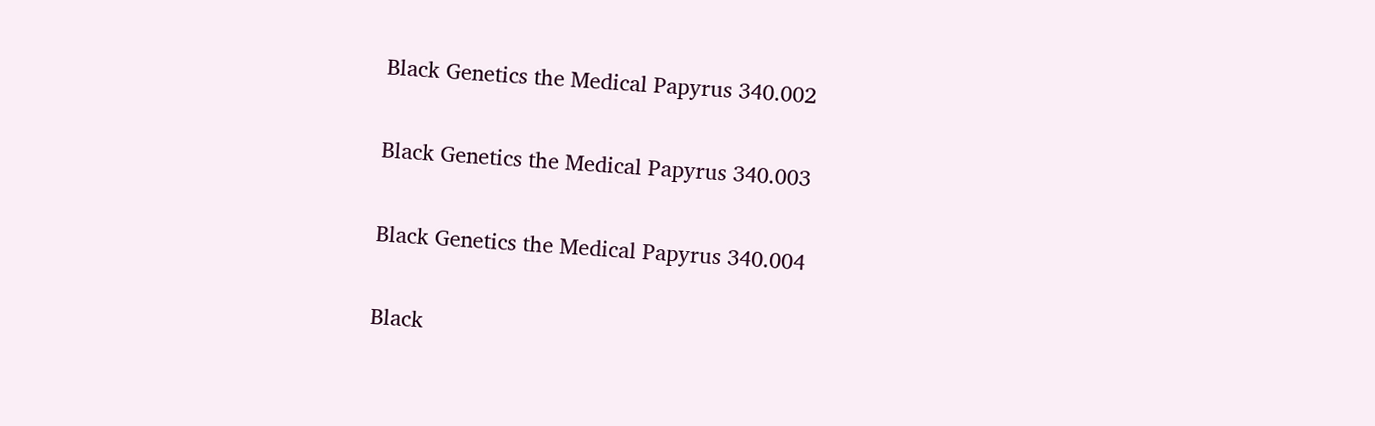Black Genetics the Medical Papyrus 340.002

Black Genetics the Medical Papyrus 340.003

Black Genetics the Medical Papyrus 340.004

Black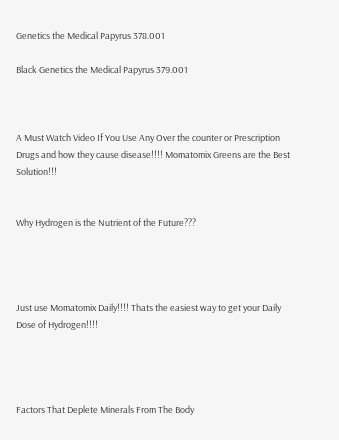Genetics the Medical Papyrus 378.001

Black Genetics the Medical Papyrus 379.001



A Must Watch Video If You Use Any Over the counter or Prescription Drugs and how they cause disease!!!! Momatomix Greens are the Best Solution!!!


Why Hydrogen is the Nutrient of the Future???




Just use Momatomix Daily!!!! Thats the easiest way to get your Daily Dose of Hydrogen!!!!




Factors That Deplete Minerals From The Body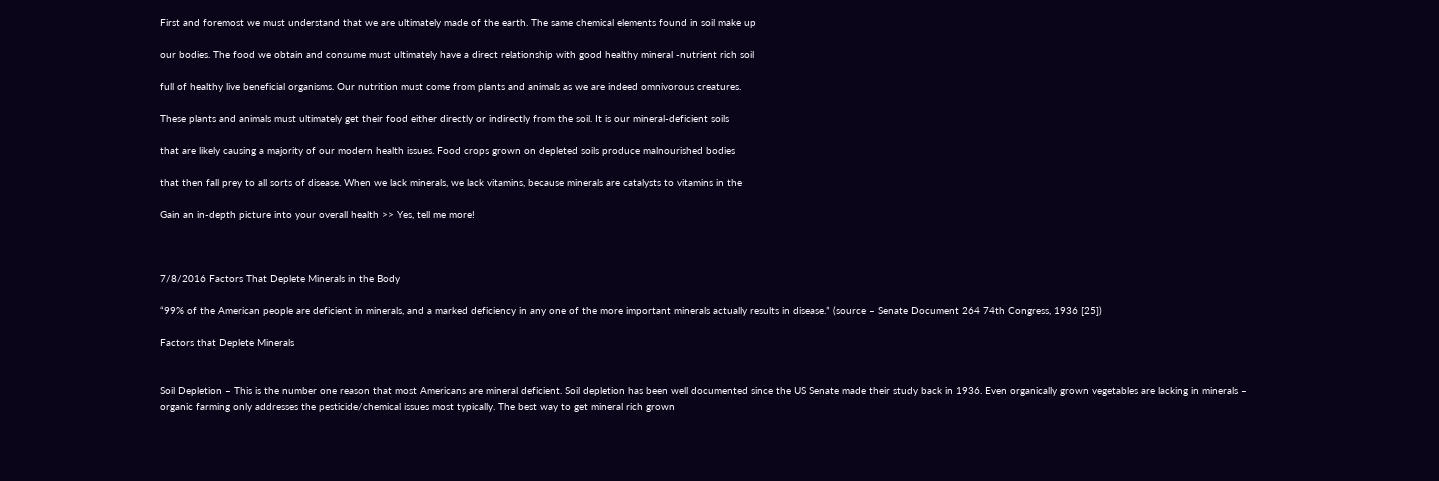First and foremost we must understand that we are ultimately made of the earth. The same chemical elements found in soil make up

our bodies. The food we obtain and consume must ultimately have a direct relationship with good healthy mineral -nutrient rich soil

full of healthy live beneficial organisms. Our nutrition must come from plants and animals as we are indeed omnivorous creatures.

These plants and animals must ultimately get their food either directly or indirectly from the soil. It is our mineral-deficient soils

that are likely causing a majority of our modern health issues. Food crops grown on depleted soils produce malnourished bodies

that then fall prey to all sorts of disease. When we lack minerals, we lack vitamins, because minerals are catalysts to vitamins in the

Gain an in-depth picture into your overall health >> Yes, tell me more!



7/8/2016 Factors That Deplete Minerals in the Body

“99% of the American people are deficient in minerals, and a marked deficiency in any one of the more important minerals actually results in disease.” (source – Senate Document 264 74th Congress, 1936 [25])

Factors that Deplete Minerals


Soil Depletion – This is the number one reason that most Americans are mineral deficient. Soil depletion has been well documented since the US Senate made their study back in 1936. Even organically grown vegetables are lacking in minerals – organic farming only addresses the pesticide/chemical issues most typically. The best way to get mineral rich grown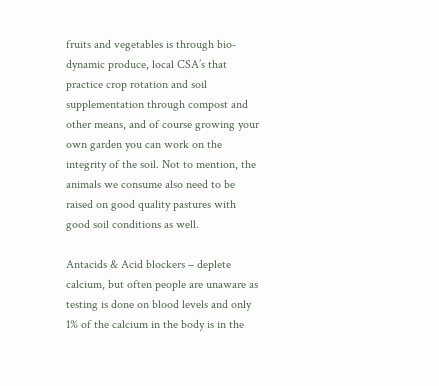fruits and vegetables is through bio-dynamic produce, local CSA’s that practice crop rotation and soil supplementation through compost and other means, and of course growing your own garden you can work on the integrity of the soil. Not to mention, the animals we consume also need to be raised on good quality pastures with good soil conditions as well.

Antacids & Acid blockers – deplete calcium, but often people are unaware as testing is done on blood levels and only 1% of the calcium in the body is in the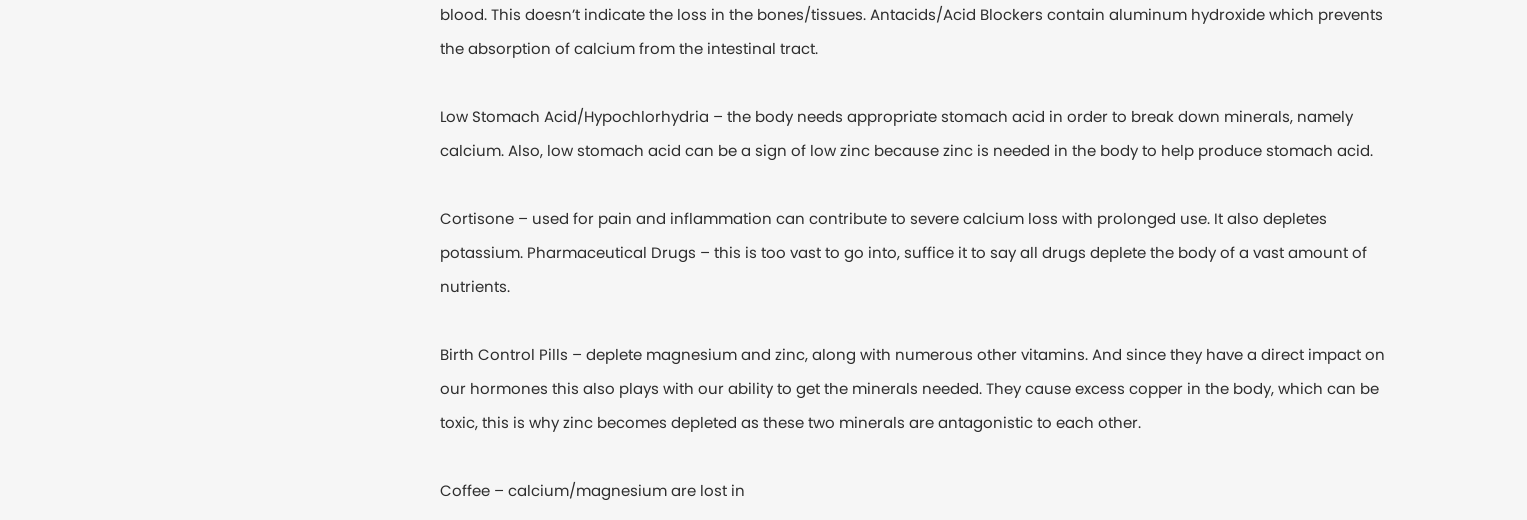blood. This doesn’t indicate the loss in the bones/tissues. Antacids/Acid Blockers contain aluminum hydroxide which prevents the absorption of calcium from the intestinal tract.

Low Stomach Acid/Hypochlorhydria – the body needs appropriate stomach acid in order to break down minerals, namely calcium. Also, low stomach acid can be a sign of low zinc because zinc is needed in the body to help produce stomach acid.

Cortisone – used for pain and inflammation can contribute to severe calcium loss with prolonged use. It also depletes potassium. Pharmaceutical Drugs – this is too vast to go into, suffice it to say all drugs deplete the body of a vast amount of nutrients.

Birth Control Pills – deplete magnesium and zinc, along with numerous other vitamins. And since they have a direct impact on our hormones this also plays with our ability to get the minerals needed. They cause excess copper in the body, which can be toxic, this is why zinc becomes depleted as these two minerals are antagonistic to each other.

Coffee – calcium/magnesium are lost in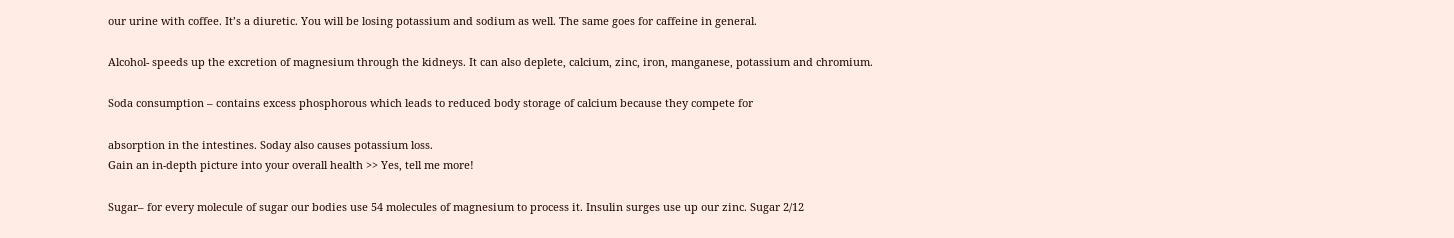our urine with coffee. It’s a diuretic. You will be losing potassium and sodium as well. The same goes for caffeine in general.

Alcohol- speeds up the excretion of magnesium through the kidneys. It can also deplete, calcium, zinc, iron, manganese, potassium and chromium.

Soda consumption – contains excess phosphorous which leads to reduced body storage of calcium because they compete for

absorption in the intestines. Soday also causes potassium loss.
Gain an in-depth picture into your overall health >> Yes, tell me more!

Sugar– for every molecule of sugar our bodies use 54 molecules of magnesium to process it. Insulin surges use up our zinc. Sugar 2/12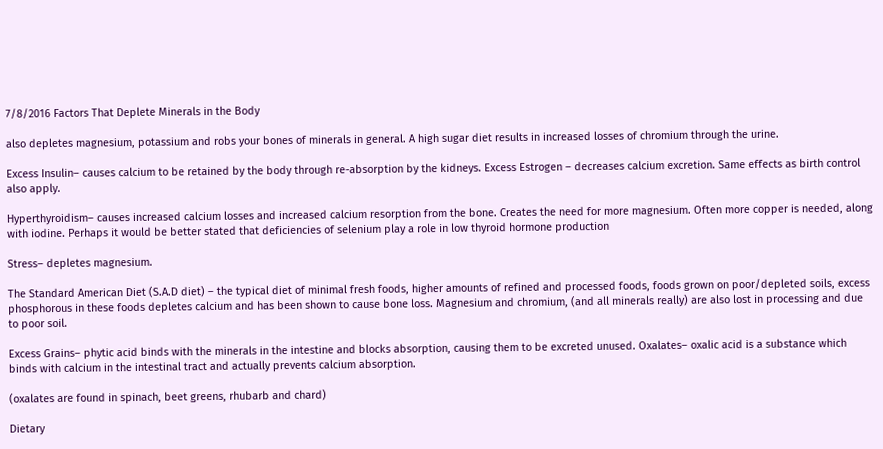7/8/2016 Factors That Deplete Minerals in the Body

also depletes magnesium, potassium and robs your bones of minerals in general. A high sugar diet results in increased losses of chromium through the urine.

Excess Insulin– causes calcium to be retained by the body through re-absorption by the kidneys. Excess Estrogen – decreases calcium excretion. Same effects as birth control also apply.

Hyperthyroidism– causes increased calcium losses and increased calcium resorption from the bone. Creates the need for more magnesium. Often more copper is needed, along with iodine. Perhaps it would be better stated that deficiencies of selenium play a role in low thyroid hormone production

Stress– depletes magnesium.

The Standard American Diet (S.A.D diet) – the typical diet of minimal fresh foods, higher amounts of refined and processed foods, foods grown on poor/depleted soils, excess phosphorous in these foods depletes calcium and has been shown to cause bone loss. Magnesium and chromium, (and all minerals really) are also lost in processing and due to poor soil.

Excess Grains– phytic acid binds with the minerals in the intestine and blocks absorption, causing them to be excreted unused. Oxalates– oxalic acid is a substance which binds with calcium in the intestinal tract and actually prevents calcium absorption.

(oxalates are found in spinach, beet greens, rhubarb and chard)

Dietary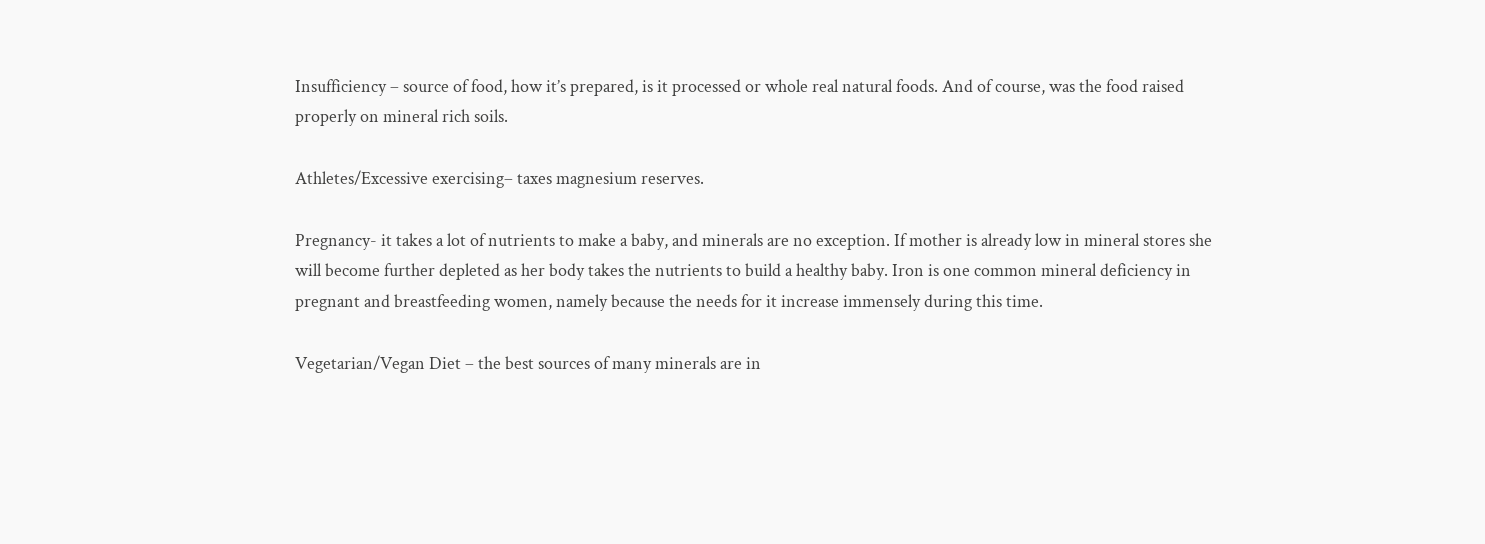Insufficiency – source of food, how it’s prepared, is it processed or whole real natural foods. And of course, was the food raised properly on mineral rich soils.

Athletes/Excessive exercising– taxes magnesium reserves.

Pregnancy- it takes a lot of nutrients to make a baby, and minerals are no exception. If mother is already low in mineral stores she will become further depleted as her body takes the nutrients to build a healthy baby. Iron is one common mineral deficiency in pregnant and breastfeeding women, namely because the needs for it increase immensely during this time.

Vegetarian/Vegan Diet – the best sources of many minerals are in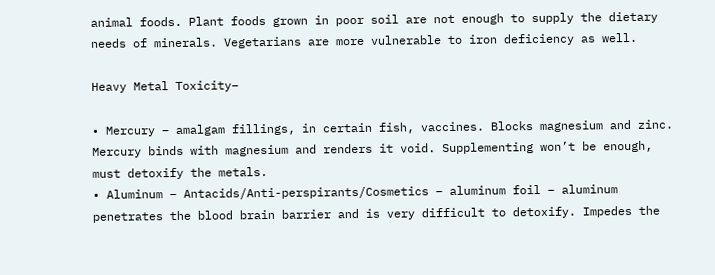animal foods. Plant foods grown in poor soil are not enough to supply the dietary needs of minerals. Vegetarians are more vulnerable to iron deficiency as well.

Heavy Metal Toxicity–

• Mercury – amalgam fillings, in certain fish, vaccines. Blocks magnesium and zinc. Mercury binds with magnesium and renders it void. Supplementing won’t be enough, must detoxify the metals.
• Aluminum – Antacids/Anti-perspirants/Cosmetics – aluminum foil – aluminum penetrates the blood brain barrier and is very difficult to detoxify. Impedes the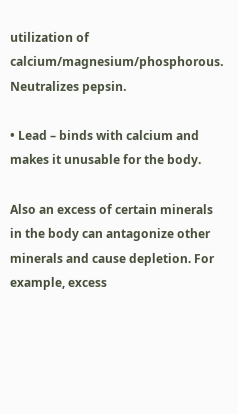utilization of calcium/magnesium/phosphorous. Neutralizes pepsin.

• Lead – binds with calcium and makes it unusable for the body.

Also an excess of certain minerals in the body can antagonize other minerals and cause depletion. For example, excess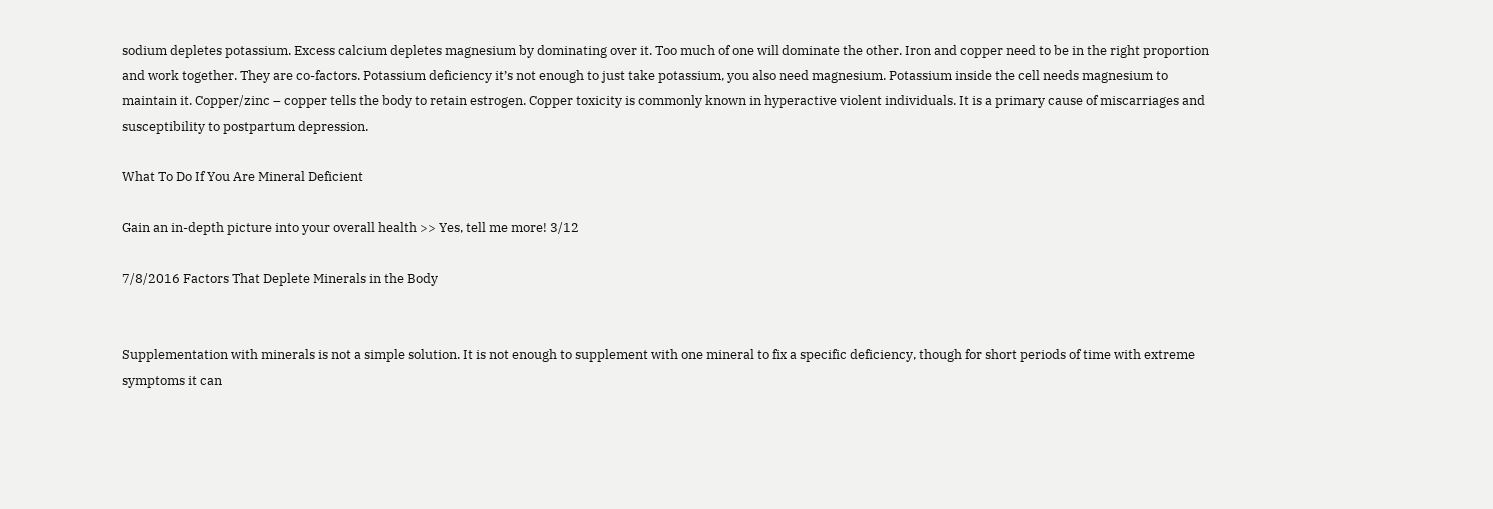sodium depletes potassium. Excess calcium depletes magnesium by dominating over it. Too much of one will dominate the other. Iron and copper need to be in the right proportion and work together. They are co-factors. Potassium deficiency it’s not enough to just take potassium, you also need magnesium. Potassium inside the cell needs magnesium to maintain it. Copper/zinc – copper tells the body to retain estrogen. Copper toxicity is commonly known in hyperactive violent individuals. It is a primary cause of miscarriages and susceptibility to postpartum depression.

What To Do If You Are Mineral Deficient

Gain an in-depth picture into your overall health >> Yes, tell me more! 3/12

7/8/2016 Factors That Deplete Minerals in the Body


Supplementation with minerals is not a simple solution. It is not enough to supplement with one mineral to fix a specific deficiency, though for short periods of time with extreme symptoms it can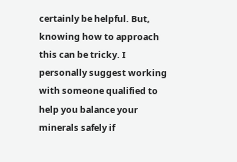certainly be helpful. But, knowing how to approach this can be tricky. I personally suggest working with someone qualified to help you balance your minerals safely if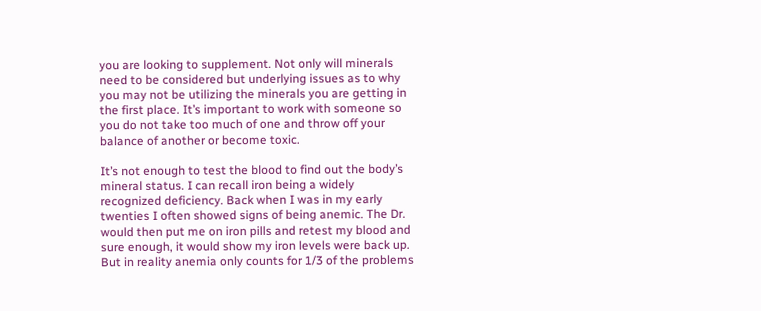you are looking to supplement. Not only will minerals need to be considered but underlying issues as to why you may not be utilizing the minerals you are getting in the first place. It’s important to work with someone so you do not take too much of one and throw off your balance of another or become toxic.

It’s not enough to test the blood to find out the body’s mineral status. I can recall iron being a widely recognized deficiency. Back when I was in my early twenties I often showed signs of being anemic. The Dr. would then put me on iron pills and retest my blood and sure enough, it would show my iron levels were back up. But in reality anemia only counts for 1/3 of the problems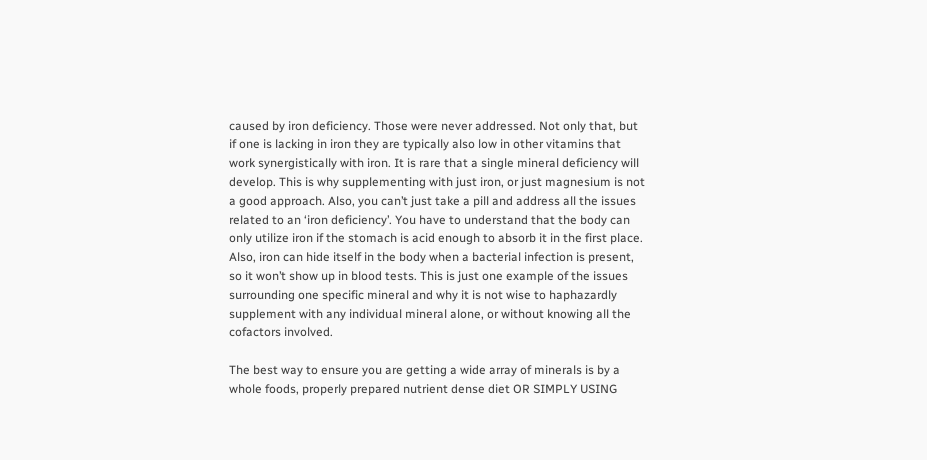caused by iron deficiency. Those were never addressed. Not only that, but if one is lacking in iron they are typically also low in other vitamins that work synergistically with iron. It is rare that a single mineral deficiency will develop. This is why supplementing with just iron, or just magnesium is not a good approach. Also, you can’t just take a pill and address all the issues related to an ‘iron deficiency’. You have to understand that the body can only utilize iron if the stomach is acid enough to absorb it in the first place. Also, iron can hide itself in the body when a bacterial infection is present, so it won’t show up in blood tests. This is just one example of the issues surrounding one specific mineral and why it is not wise to haphazardly supplement with any individual mineral alone, or without knowing all the cofactors involved.

The best way to ensure you are getting a wide array of minerals is by a whole foods, properly prepared nutrient dense diet OR SIMPLY USING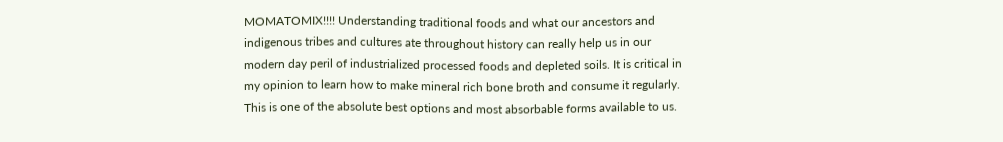MOMATOMIX!!!! Understanding traditional foods and what our ancestors and indigenous tribes and cultures ate throughout history can really help us in our modern day peril of industrialized processed foods and depleted soils. It is critical in my opinion to learn how to make mineral rich bone broth and consume it regularly. This is one of the absolute best options and most absorbable forms available to us.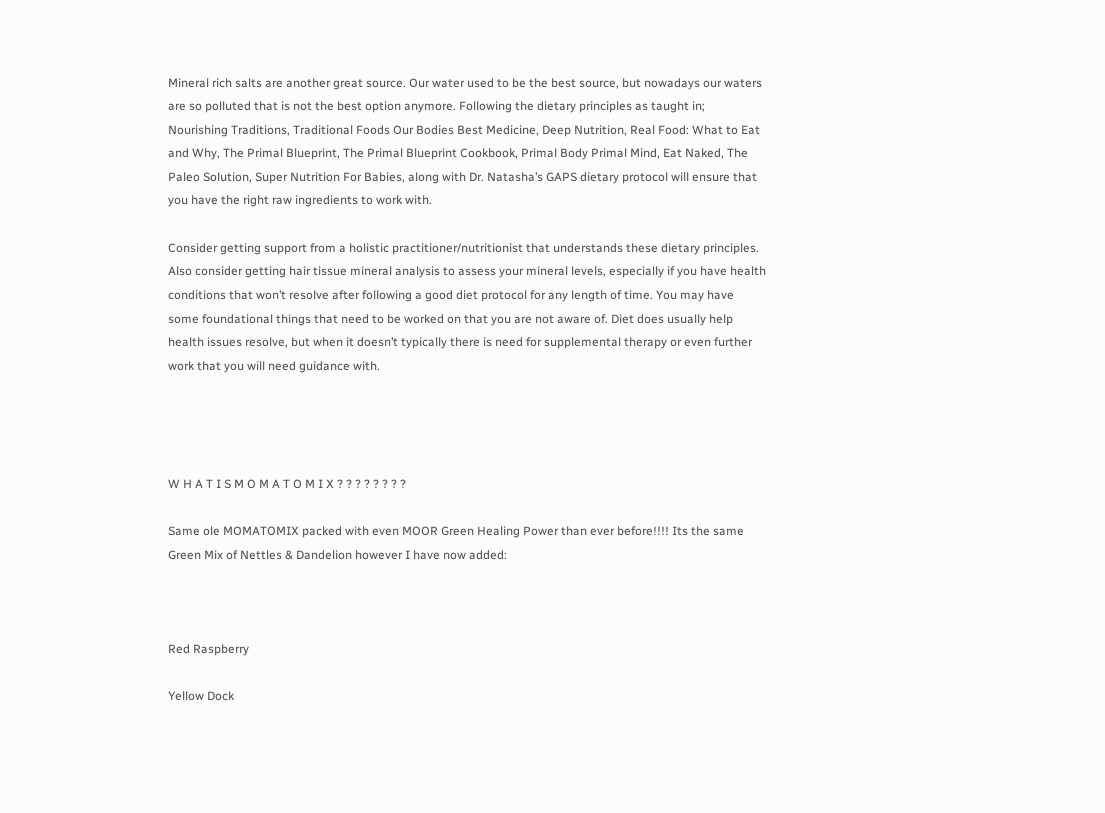Mineral rich salts are another great source. Our water used to be the best source, but nowadays our waters are so polluted that is not the best option anymore. Following the dietary principles as taught in; Nourishing Traditions, Traditional Foods Our Bodies Best Medicine, Deep Nutrition, Real Food: What to Eat and Why, The Primal Blueprint, The Primal Blueprint Cookbook, Primal Body Primal Mind, Eat Naked, The Paleo Solution, Super Nutrition For Babies, along with Dr. Natasha’s GAPS dietary protocol will ensure that you have the right raw ingredients to work with.

Consider getting support from a holistic practitioner/nutritionist that understands these dietary principles. Also consider getting hair tissue mineral analysis to assess your mineral levels, especially if you have health conditions that won’t resolve after following a good diet protocol for any length of time. You may have some foundational things that need to be worked on that you are not aware of. Diet does usually help health issues resolve, but when it doesn’t typically there is need for supplemental therapy or even further work that you will need guidance with.




W H A T I S M O M A T O M I X ? ? ? ? ? ? ? ?

Same ole MOMATOMIX packed with even MOOR Green Healing Power than ever before!!!! Its the same Green Mix of Nettles & Dandelion however I have now added:



Red Raspberry

Yellow Dock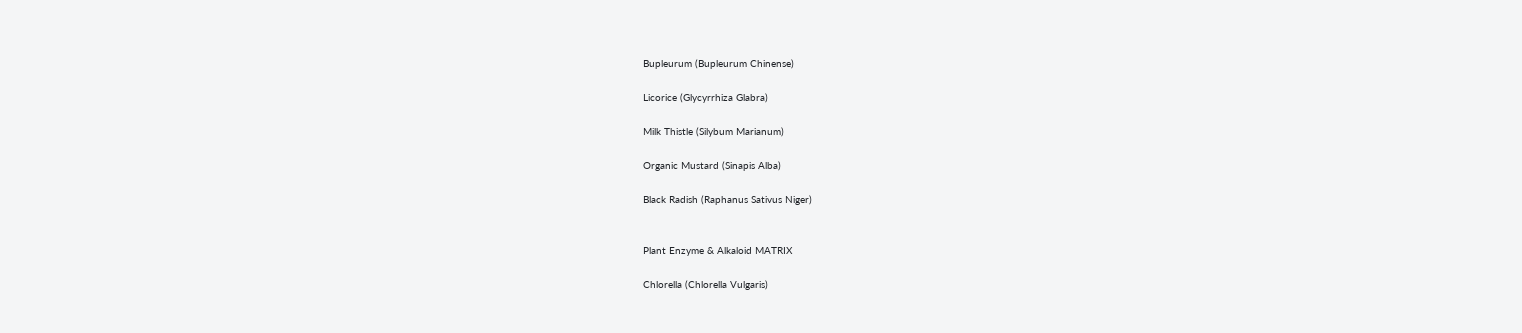Bupleurum (Bupleurum Chinense)

Licorice (Glycyrrhiza Glabra)

Milk Thistle (Silybum Marianum)

Organic Mustard (Sinapis Alba)

Black Radish (Raphanus Sativus Niger)


Plant Enzyme & Alkaloid MATRIX

Chlorella (Chlorella Vulgaris)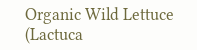Organic Wild Lettuce (Lactuca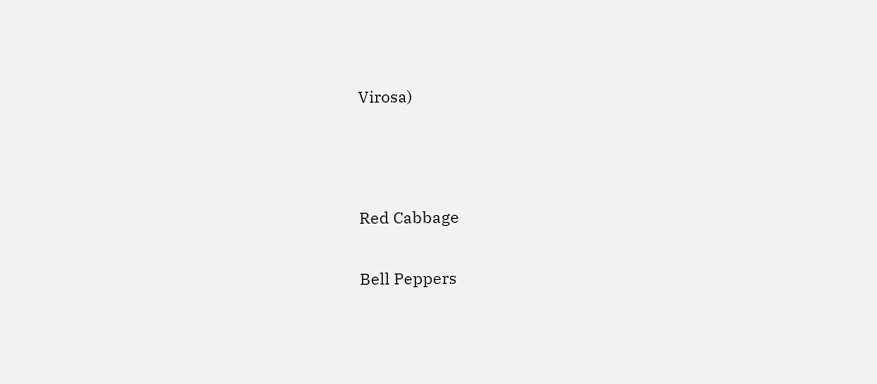Virosa)



Red Cabbage

Bell Peppers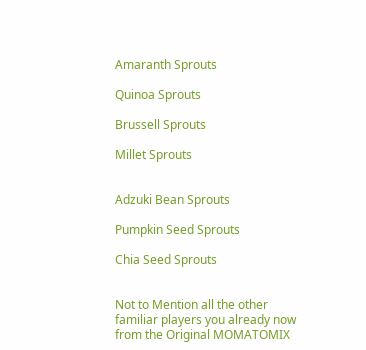Amaranth Sprouts

Quinoa Sprouts

Brussell Sprouts

Millet Sprouts


Adzuki Bean Sprouts

Pumpkin Seed Sprouts

Chia Seed Sprouts


Not to Mention all the other familiar players you already now from the Original MOMATOMIX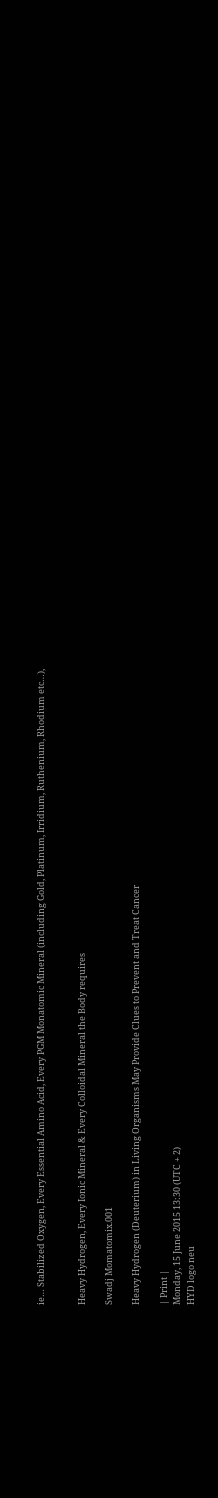ie… Stabilized Oxygen, Every Essential Amino Acid, Every PGM Monatomic Mineral (including Gold, Platinum, Irridium, Ruthenium, Rhodium etc…),


Heavy Hydrogen, Every Ionic Mineral & Every Colloidal Mineral the Body requires

Swadj Momatomix.001

Heavy Hydrogen (Deuterium) in Living Organisms May Provide Clues to Prevent and Treat Cancer

| Print |
Monday, 15 June 2015 13:30 (UTC + 2)
HYD logo neu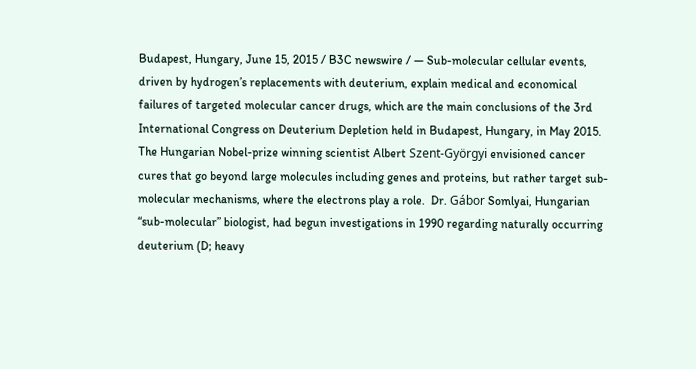Budapest, Hungary, June 15, 2015 / B3C newswire / — Sub-molecular cellular events, driven by hydrogen’s replacements with deuterium, explain medical and economical failures of targeted molecular cancer drugs, which are the main conclusions of the 3rd International Congress on Deuterium Depletion held in Budapest, Hungary, in May 2015.  The Hungarian Nobel-prize winning scientist Albert Szent-Györgyi envisioned cancer cures that go beyond large molecules including genes and proteins, but rather target sub-molecular mechanisms, where the electrons play a role.  Dr. Gábor Somlyai, Hungarian “sub-molecular” biologist, had begun investigations in 1990 regarding naturally occurring deuterium (D; heavy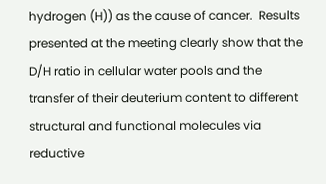hydrogen (H)) as the cause of cancer.  Results presented at the meeting clearly show that the D/H ratio in cellular water pools and the transfer of their deuterium content to different structural and functional molecules via reductive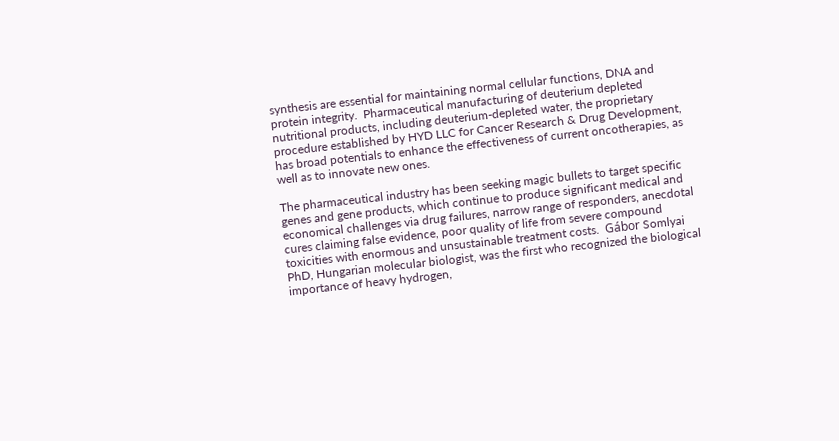synthesis are essential for maintaining normal cellular functions, DNA and protein integrity.  Pharmaceutical manufacturing of deuterium depleted nutritional products, including deuterium-depleted water, the proprietary procedure established by HYD LLC for Cancer Research & Drug Development, has broad potentials to enhance the effectiveness of current oncotherapies, as well as to innovate new ones.

The pharmaceutical industry has been seeking magic bullets to target specific genes and gene products, which continue to produce significant medical and economical challenges via drug failures, narrow range of responders, anecdotal cures claiming false evidence, poor quality of life from severe compound toxicities with enormous and unsustainable treatment costs.  Gábor Somlyai PhD, Hungarian molecular biologist, was the first who recognized the biological importance of heavy hydrogen,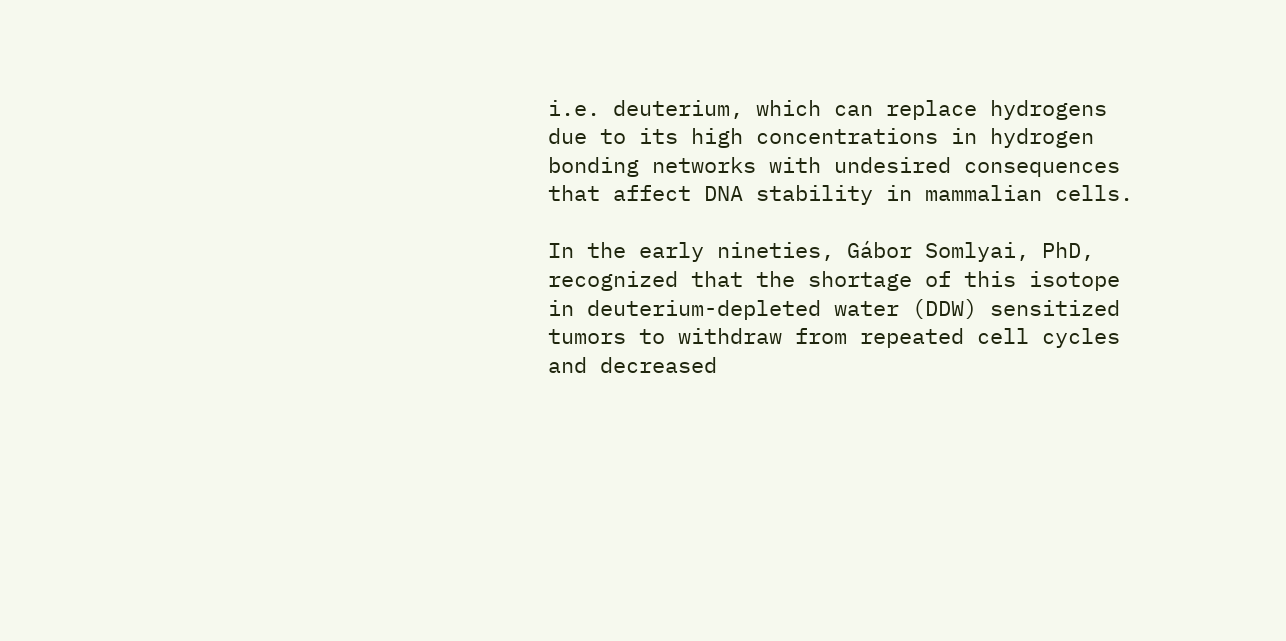i.e. deuterium, which can replace hydrogens due to its high concentrations in hydrogen bonding networks with undesired consequences that affect DNA stability in mammalian cells.

In the early nineties, Gábor Somlyai, PhD, recognized that the shortage of this isotope in deuterium-depleted water (DDW) sensitized tumors to withdraw from repeated cell cycles and decreased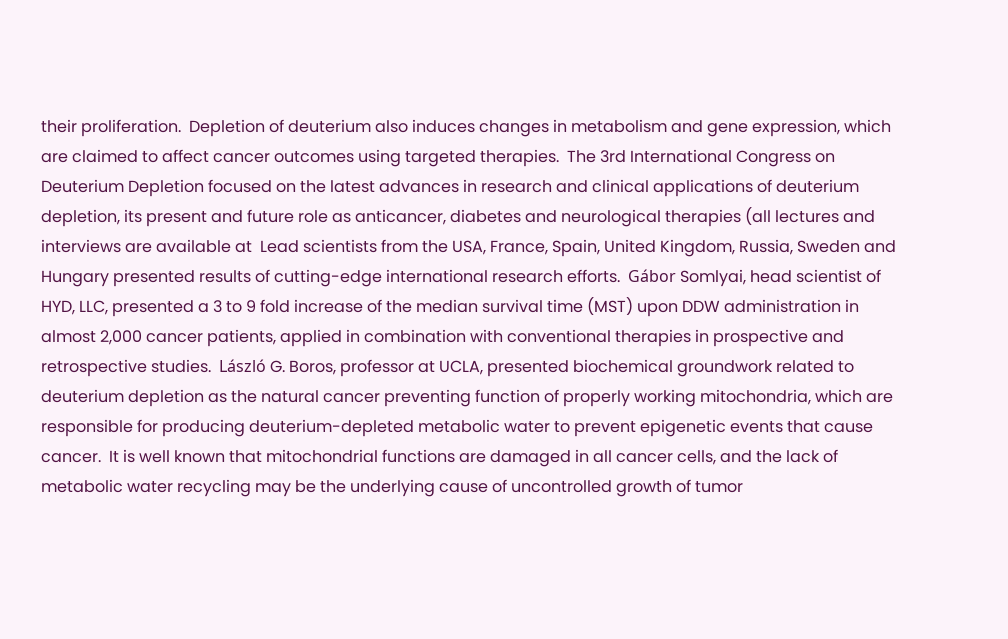their proliferation.  Depletion of deuterium also induces changes in metabolism and gene expression, which are claimed to affect cancer outcomes using targeted therapies.  The 3rd International Congress on Deuterium Depletion focused on the latest advances in research and clinical applications of deuterium depletion, its present and future role as anticancer, diabetes and neurological therapies (all lectures and interviews are available at  Lead scientists from the USA, France, Spain, United Kingdom, Russia, Sweden and Hungary presented results of cutting-edge international research efforts.  Gábor Somlyai, head scientist of HYD, LLC, presented a 3 to 9 fold increase of the median survival time (MST) upon DDW administration in almost 2,000 cancer patients, applied in combination with conventional therapies in prospective and retrospective studies.  László G. Boros, professor at UCLA, presented biochemical groundwork related to deuterium depletion as the natural cancer preventing function of properly working mitochondria, which are responsible for producing deuterium-depleted metabolic water to prevent epigenetic events that cause cancer.  It is well known that mitochondrial functions are damaged in all cancer cells, and the lack of metabolic water recycling may be the underlying cause of uncontrolled growth of tumor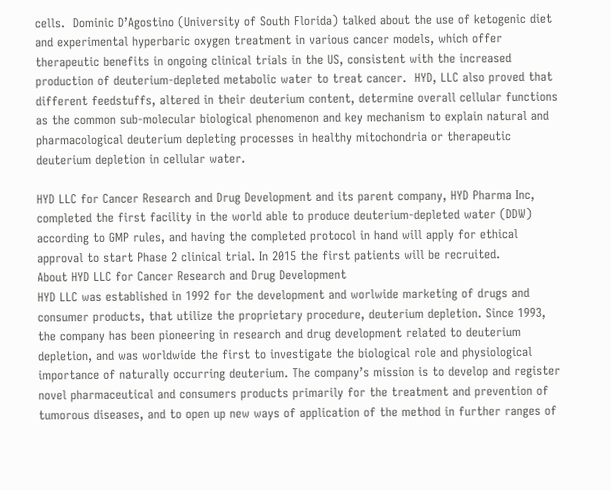cells.  Dominic D’Agostino (University of South Florida) talked about the use of ketogenic diet and experimental hyperbaric oxygen treatment in various cancer models, which offer therapeutic benefits in ongoing clinical trials in the US, consistent with the increased production of deuterium-depleted metabolic water to treat cancer.  HYD, LLC also proved that different feedstuffs, altered in their deuterium content, determine overall cellular functions as the common sub-molecular biological phenomenon and key mechanism to explain natural and pharmacological deuterium depleting processes in healthy mitochondria or therapeutic deuterium depletion in cellular water.

HYD LLC for Cancer Research and Drug Development and its parent company, HYD Pharma Inc, completed the first facility in the world able to produce deuterium-depleted water (DDW) according to GMP rules, and having the completed protocol in hand will apply for ethical approval to start Phase 2 clinical trial. In 2015 the first patients will be recruited.
About HYD LLC for Cancer Research and Drug Development
HYD LLC was established in 1992 for the development and worlwide marketing of drugs and consumer products, that utilize the proprietary procedure, deuterium depletion. Since 1993, the company has been pioneering in research and drug development related to deuterium depletion, and was worldwide the first to investigate the biological role and physiological importance of naturally occurring deuterium. The company’s mission is to develop and register novel pharmaceutical and consumers products primarily for the treatment and prevention of tumorous diseases, and to open up new ways of application of the method in further ranges of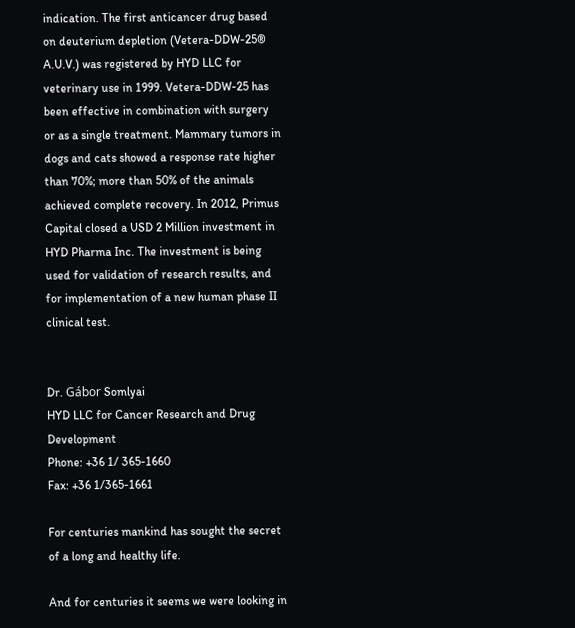indication. The first anticancer drug based on deuterium depletion (Vetera-DDW-25® A.U.V.) was registered by HYD LLC for veterinary use in 1999. Vetera-DDW-25 has been effective in combination with surgery or as a single treatment. Mammary tumors in dogs and cats showed a response rate higher than 70%; more than 50% of the animals achieved complete recovery. In 2012, Primus Capital closed a USD 2 Million investment in HYD Pharma Inc. The investment is being used for validation of research results, and for implementation of a new human phase II clinical test.


Dr. Gábor Somlyai
HYD LLC for Cancer Research and Drug Development
Phone: +36 1/ 365-1660
Fax: +36 1/365-1661

For centuries mankind has sought the secret of a long and healthy life.

And for centuries it seems we were looking in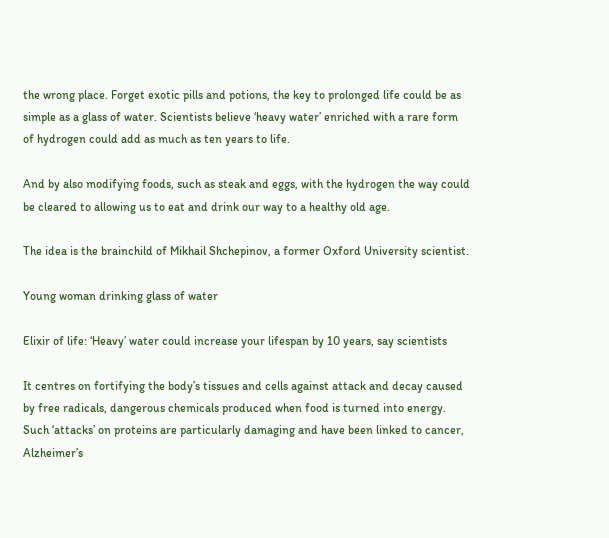the wrong place. Forget exotic pills and potions, the key to prolonged life could be as simple as a glass of water. Scientists believe ‘heavy water’ enriched with a rare form of hydrogen could add as much as ten years to life.

And by also modifying foods, such as steak and eggs, with the hydrogen the way could be cleared to allowing us to eat and drink our way to a healthy old age.

The idea is the brainchild of Mikhail Shchepinov, a former Oxford University scientist.

Young woman drinking glass of water

Elixir of life: ‘Heavy’ water could increase your lifespan by 10 years, say scientists

It centres on fortifying the body’s tissues and cells against attack and decay caused by free radicals, dangerous chemicals produced when food is turned into energy. Such ‘attacks’ on proteins are particularly damaging and have been linked to cancer, Alzheimer’s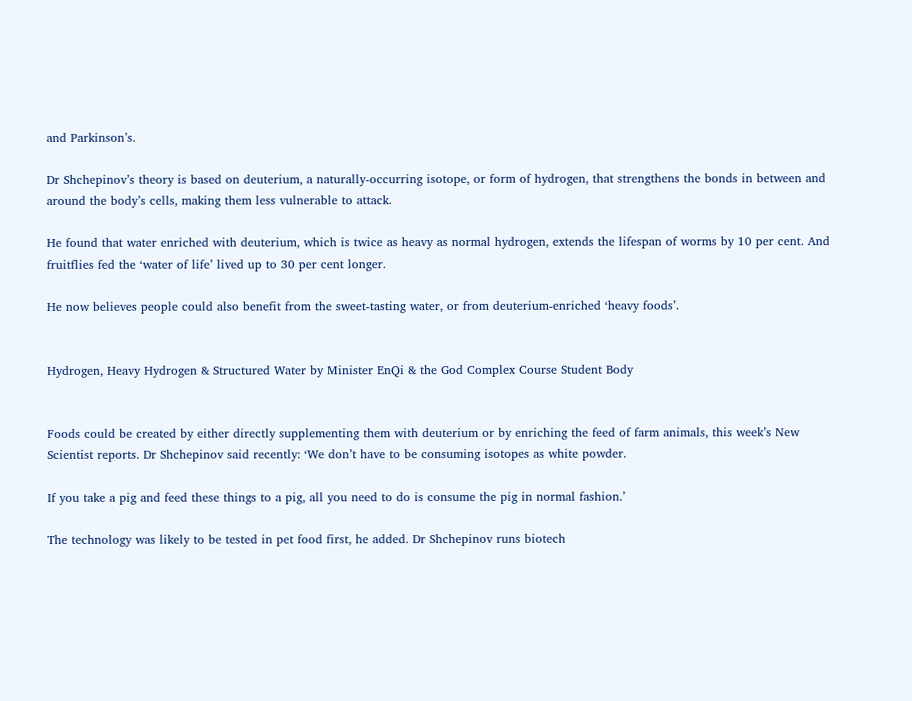and Parkinson’s.

Dr Shchepinov’s theory is based on deuterium, a naturally-occurring isotope, or form of hydrogen, that strengthens the bonds in between and around the body’s cells, making them less vulnerable to attack.

He found that water enriched with deuterium, which is twice as heavy as normal hydrogen, extends the lifespan of worms by 10 per cent. And fruitflies fed the ‘water of life’ lived up to 30 per cent longer.

He now believes people could also benefit from the sweet-tasting water, or from deuterium-enriched ‘heavy foods’.


Hydrogen, Heavy Hydrogen & Structured Water by Minister EnQi & the God Complex Course Student Body


Foods could be created by either directly supplementing them with deuterium or by enriching the feed of farm animals, this week’s New Scientist reports. Dr Shchepinov said recently: ‘We don’t have to be consuming isotopes as white powder.

If you take a pig and feed these things to a pig, all you need to do is consume the pig in normal fashion.’

The technology was likely to be tested in pet food first, he added. Dr Shchepinov runs biotech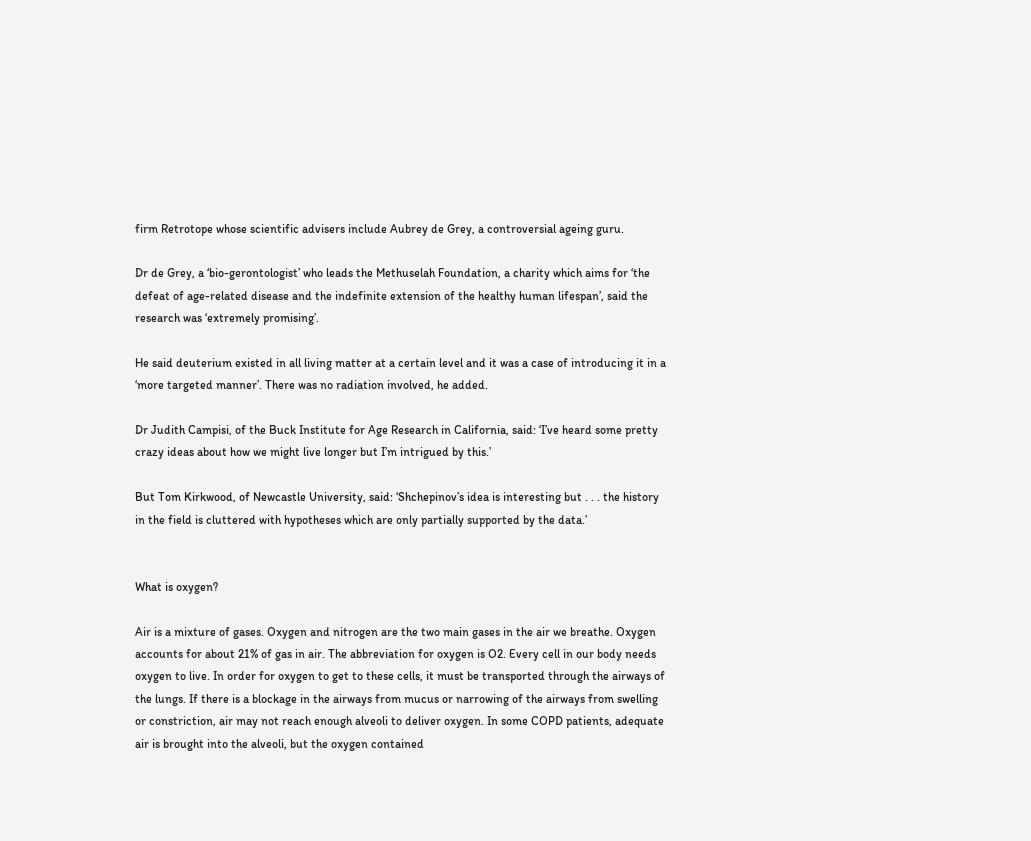firm Retrotope whose scientific advisers include Aubrey de Grey, a controversial ageing guru.

Dr de Grey, a ‘bio-gerontologist’ who leads the Methuselah Foundation, a charity which aims for ‘the defeat of age-related disease and the indefinite extension of the healthy human lifespan’, said the research was ‘extremely promising’.

He said deuterium existed in all living matter at a certain level and it was a case of introducing it in a ‘more targeted manner’. There was no radiation involved, he added.

Dr Judith Campisi, of the Buck Institute for Age Research in California, said: ‘I’ve heard some pretty crazy ideas about how we might live longer but I’m intrigued by this.’

But Tom Kirkwood, of Newcastle University, said: ‘Shchepinov’s idea is interesting but . . . the history in the field is cluttered with hypotheses which are only partially supported by the data.’


What is oxygen?

Air is a mixture of gases. Oxygen and nitrogen are the two main gases in the air we breathe. Oxygen accounts for about 21% of gas in air. The abbreviation for oxygen is O2. Every cell in our body needs oxygen to live. In order for oxygen to get to these cells, it must be transported through the airways of the lungs. If there is a blockage in the airways from mucus or narrowing of the airways from swelling or constriction, air may not reach enough alveoli to deliver oxygen. In some COPD patients, adequate air is brought into the alveoli, but the oxygen contained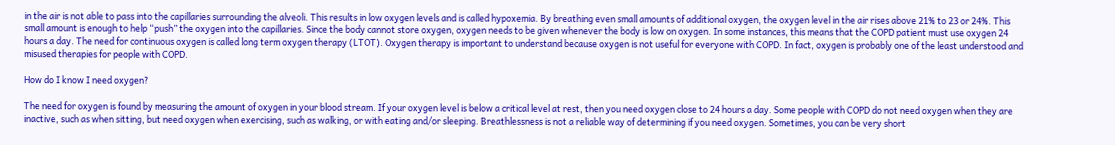in the air is not able to pass into the capillaries surrounding the alveoli. This results in low oxygen levels and is called hypoxemia. By breathing even small amounts of additional oxygen, the oxygen level in the air rises above 21% to 23 or 24%. This small amount is enough to help “push” the oxygen into the capillaries. Since the body cannot store oxygen, oxygen needs to be given whenever the body is low on oxygen. In some instances, this means that the COPD patient must use oxygen 24 hours a day. The need for continuous oxygen is called long term oxygen therapy (LTOT). Oxygen therapy is important to understand because oxygen is not useful for everyone with COPD. In fact, oxygen is probably one of the least understood and misused therapies for people with COPD.

How do I know I need oxygen?

The need for oxygen is found by measuring the amount of oxygen in your blood stream. If your oxygen level is below a critical level at rest, then you need oxygen close to 24 hours a day. Some people with COPD do not need oxygen when they are inactive, such as when sitting, but need oxygen when exercising, such as walking, or with eating and/or sleeping. Breathlessness is not a reliable way of determining if you need oxygen. Sometimes, you can be very short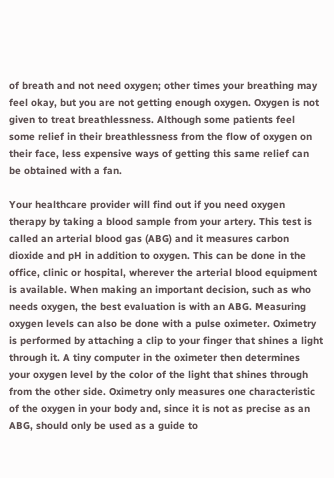of breath and not need oxygen; other times your breathing may feel okay, but you are not getting enough oxygen. Oxygen is not given to treat breathlessness. Although some patients feel some relief in their breathlessness from the flow of oxygen on their face, less expensive ways of getting this same relief can be obtained with a fan.

Your healthcare provider will find out if you need oxygen therapy by taking a blood sample from your artery. This test is called an arterial blood gas (ABG) and it measures carbon dioxide and pH in addition to oxygen. This can be done in the office, clinic or hospital, wherever the arterial blood equipment is available. When making an important decision, such as who needs oxygen, the best evaluation is with an ABG. Measuring oxygen levels can also be done with a pulse oximeter. Oximetry is performed by attaching a clip to your finger that shines a light through it. A tiny computer in the oximeter then determines your oxygen level by the color of the light that shines through from the other side. Oximetry only measures one characteristic of the oxygen in your body and, since it is not as precise as an ABG, should only be used as a guide to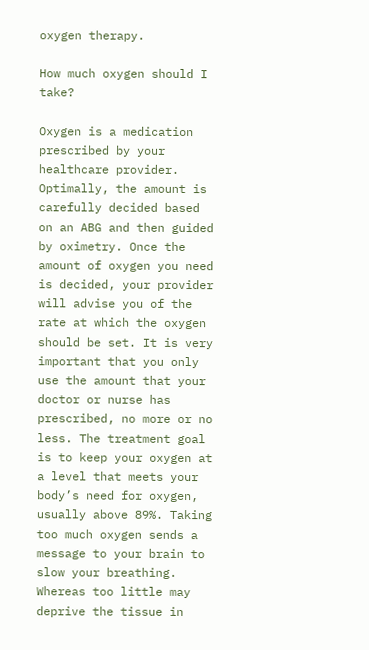oxygen therapy.

How much oxygen should I take?

Oxygen is a medication prescribed by your healthcare provider. Optimally, the amount is carefully decided based on an ABG and then guided by oximetry. Once the amount of oxygen you need is decided, your provider will advise you of the rate at which the oxygen should be set. It is very important that you only use the amount that your doctor or nurse has prescribed, no more or no less. The treatment goal is to keep your oxygen at a level that meets your body’s need for oxygen, usually above 89%. Taking too much oxygen sends a message to your brain to slow your breathing. Whereas too little may deprive the tissue in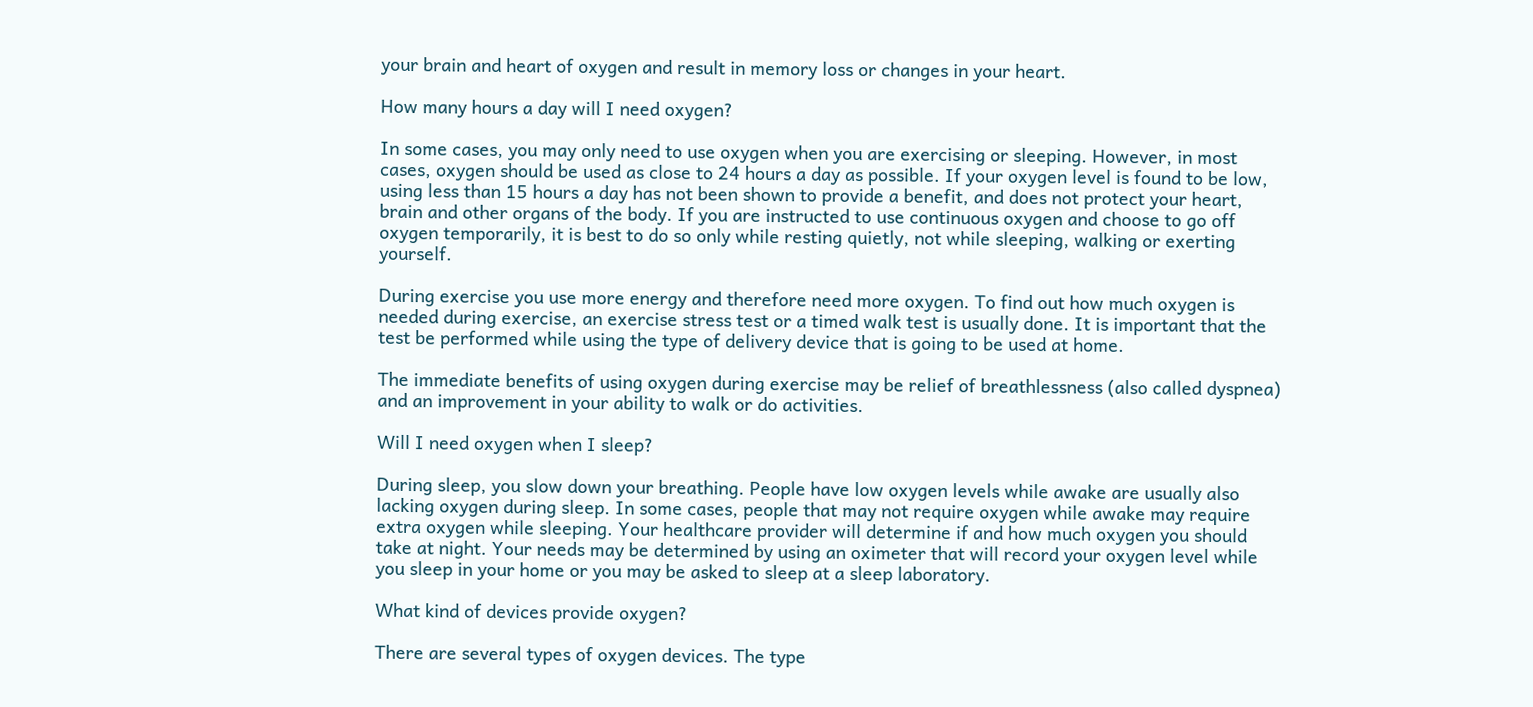your brain and heart of oxygen and result in memory loss or changes in your heart.

How many hours a day will I need oxygen?

In some cases, you may only need to use oxygen when you are exercising or sleeping. However, in most cases, oxygen should be used as close to 24 hours a day as possible. If your oxygen level is found to be low, using less than 15 hours a day has not been shown to provide a benefit, and does not protect your heart, brain and other organs of the body. If you are instructed to use continuous oxygen and choose to go off oxygen temporarily, it is best to do so only while resting quietly, not while sleeping, walking or exerting yourself.

During exercise you use more energy and therefore need more oxygen. To find out how much oxygen is needed during exercise, an exercise stress test or a timed walk test is usually done. It is important that the test be performed while using the type of delivery device that is going to be used at home.

The immediate benefits of using oxygen during exercise may be relief of breathlessness (also called dyspnea) and an improvement in your ability to walk or do activities.

Will I need oxygen when I sleep?

During sleep, you slow down your breathing. People have low oxygen levels while awake are usually also lacking oxygen during sleep. In some cases, people that may not require oxygen while awake may require extra oxygen while sleeping. Your healthcare provider will determine if and how much oxygen you should take at night. Your needs may be determined by using an oximeter that will record your oxygen level while you sleep in your home or you may be asked to sleep at a sleep laboratory.

What kind of devices provide oxygen?

There are several types of oxygen devices. The type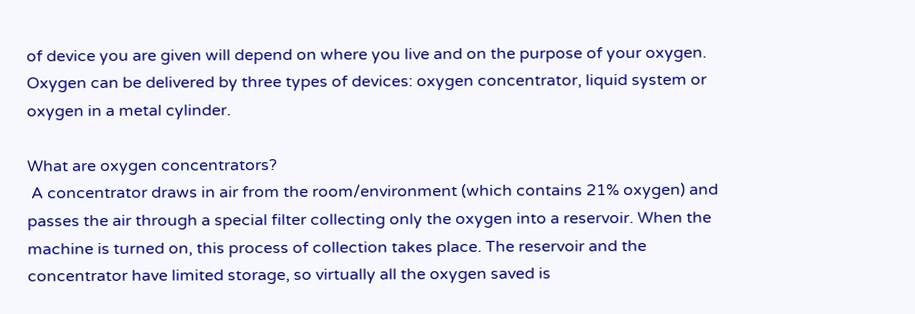of device you are given will depend on where you live and on the purpose of your oxygen. Oxygen can be delivered by three types of devices: oxygen concentrator, liquid system or oxygen in a metal cylinder.

What are oxygen concentrators?
 A concentrator draws in air from the room/environment (which contains 21% oxygen) and passes the air through a special filter collecting only the oxygen into a reservoir. When the machine is turned on, this process of collection takes place. The reservoir and the concentrator have limited storage, so virtually all the oxygen saved is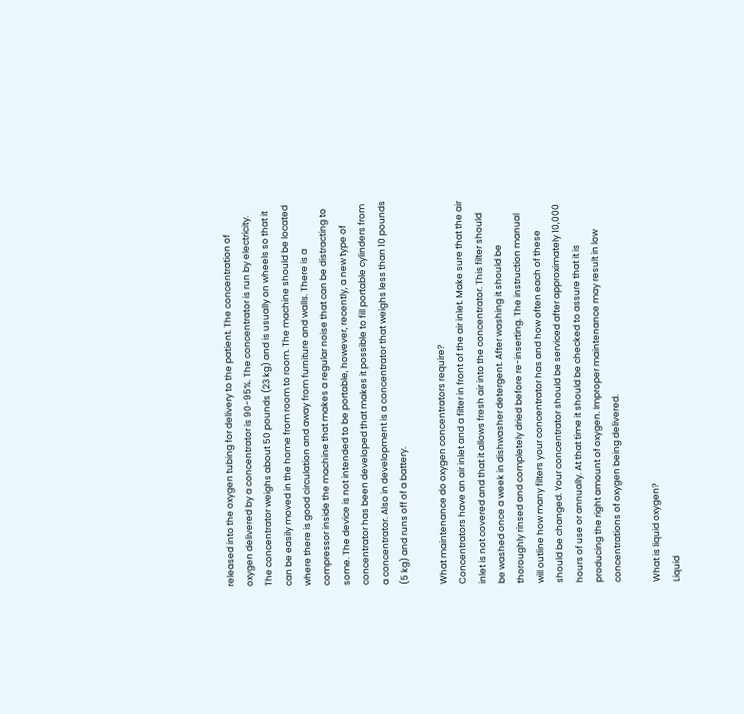released into the oxygen tubing for delivery to the patient. The concentration of oxygen delivered by a concentrator is 90-95%. The concentrator is run by electricity. The concentrator weighs about 50 pounds (23 kg) and is usually on wheels so that it can be easily moved in the home from room to room. The machine should be located where there is good circulation and away from furniture and walls. There is a compressor inside the machine that makes a regular noise that can be distracting to some. The device is not intended to be portable, however, recently, a new type of concentrator has been developed that makes it possible to fill portable cylinders from a concentrator. Also in development is a concentrator that weighs less than 10 pounds (5 kg) and runs off of a battery.

What maintenance do oxygen concentrators require?
Concentrators have an air inlet and a filter in front of the air inlet. Make sure that the air inlet is not covered and that it allows fresh air into the concentrator. This filter should be washed once a week in dishwasher detergent. After washing it should be thoroughly rinsed and completely dried before re-inserting. The instruction manual will outline how many filters your concentrator has and how often each of these should be changed. Your concentrator should be serviced after approximately 10,000 hours of use or annually. At that time it should be checked to assure that it is producing the right amount of oxygen. Improper maintenance may result in low concentrations of oxygen being delivered.

What is liquid oxygen?
Liquid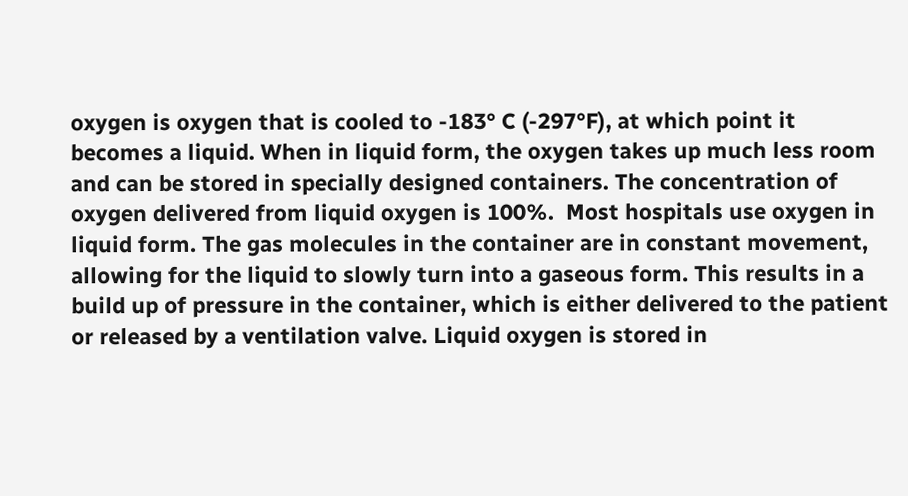oxygen is oxygen that is cooled to -183° C (-297°F), at which point it becomes a liquid. When in liquid form, the oxygen takes up much less room and can be stored in specially designed containers. The concentration of oxygen delivered from liquid oxygen is 100%.  Most hospitals use oxygen in liquid form. The gas molecules in the container are in constant movement, allowing for the liquid to slowly turn into a gaseous form. This results in a build up of pressure in the container, which is either delivered to the patient or released by a ventilation valve. Liquid oxygen is stored in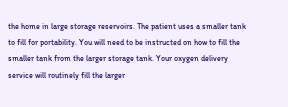the home in large storage reservoirs. The patient uses a smaller tank to fill for portability. You will need to be instructed on how to fill the smaller tank from the larger storage tank. Your oxygen delivery service will routinely fill the larger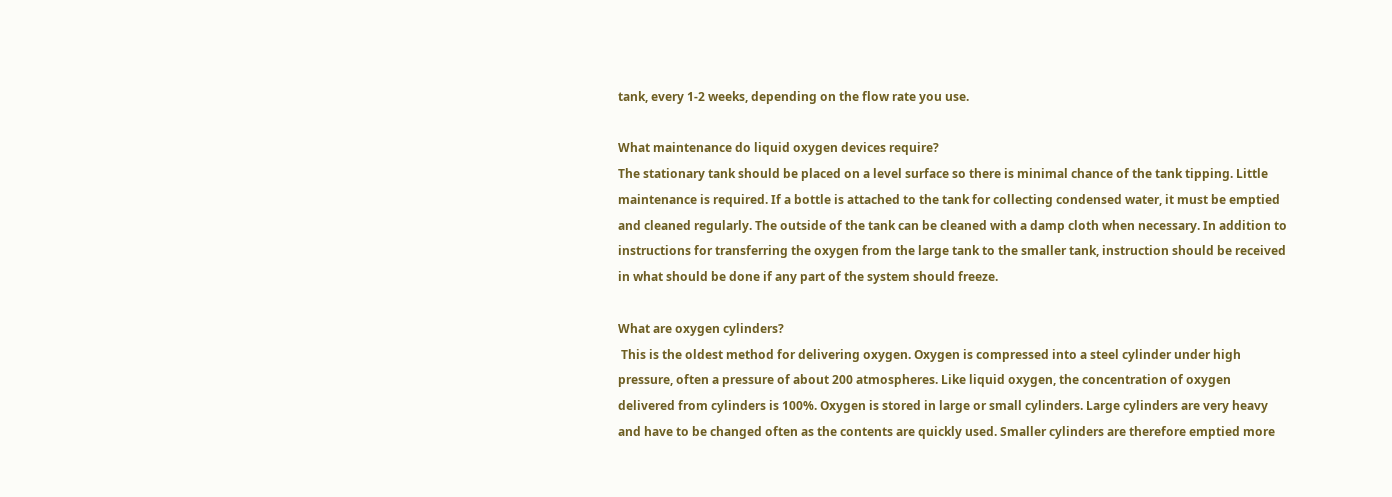tank, every 1-2 weeks, depending on the flow rate you use.

What maintenance do liquid oxygen devices require?
The stationary tank should be placed on a level surface so there is minimal chance of the tank tipping. Little maintenance is required. If a bottle is attached to the tank for collecting condensed water, it must be emptied and cleaned regularly. The outside of the tank can be cleaned with a damp cloth when necessary. In addition to instructions for transferring the oxygen from the large tank to the smaller tank, instruction should be received in what should be done if any part of the system should freeze.

What are oxygen cylinders?
 This is the oldest method for delivering oxygen. Oxygen is compressed into a steel cylinder under high pressure, often a pressure of about 200 atmospheres. Like liquid oxygen, the concentration of oxygen delivered from cylinders is 100%. Oxygen is stored in large or small cylinders. Large cylinders are very heavy and have to be changed often as the contents are quickly used. Smaller cylinders are therefore emptied more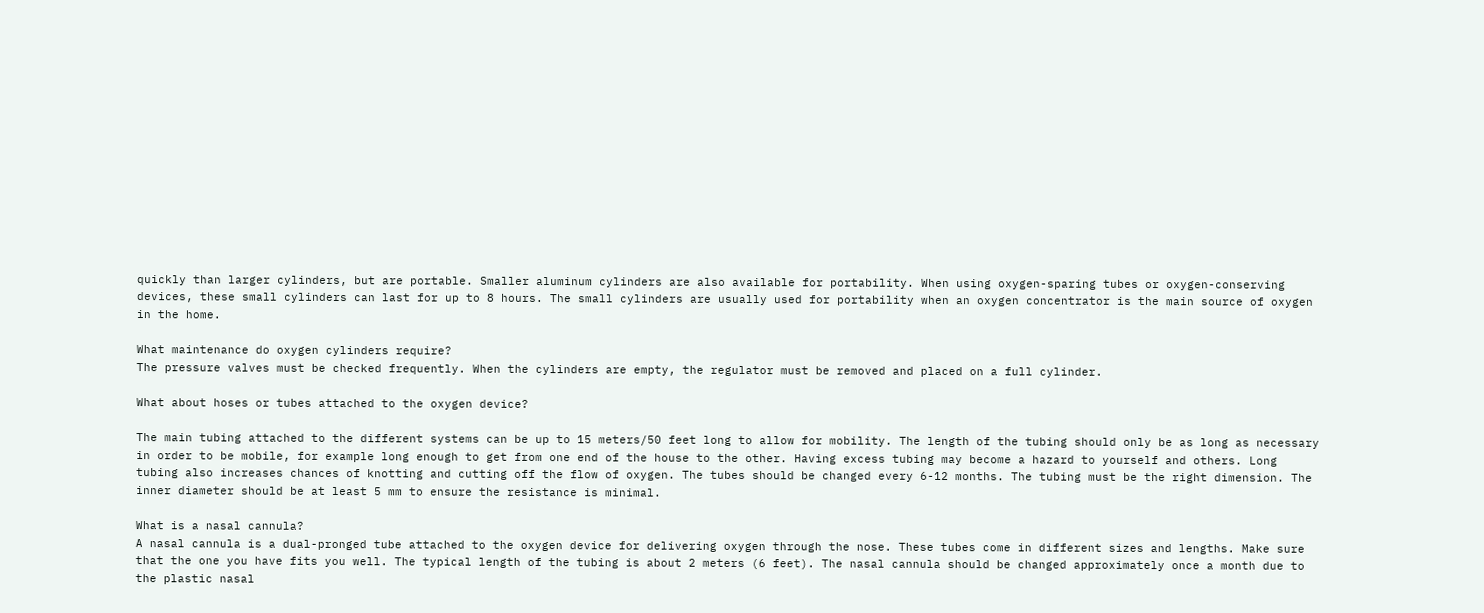quickly than larger cylinders, but are portable. Smaller aluminum cylinders are also available for portability. When using oxygen-sparing tubes or oxygen-conserving devices, these small cylinders can last for up to 8 hours. The small cylinders are usually used for portability when an oxygen concentrator is the main source of oxygen in the home.

What maintenance do oxygen cylinders require?
The pressure valves must be checked frequently. When the cylinders are empty, the regulator must be removed and placed on a full cylinder.

What about hoses or tubes attached to the oxygen device?

The main tubing attached to the different systems can be up to 15 meters/50 feet long to allow for mobility. The length of the tubing should only be as long as necessary in order to be mobile, for example long enough to get from one end of the house to the other. Having excess tubing may become a hazard to yourself and others. Long tubing also increases chances of knotting and cutting off the flow of oxygen. The tubes should be changed every 6-12 months. The tubing must be the right dimension. The inner diameter should be at least 5 mm to ensure the resistance is minimal.

What is a nasal cannula?
A nasal cannula is a dual-pronged tube attached to the oxygen device for delivering oxygen through the nose. These tubes come in different sizes and lengths. Make sure that the one you have fits you well. The typical length of the tubing is about 2 meters (6 feet). The nasal cannula should be changed approximately once a month due to the plastic nasal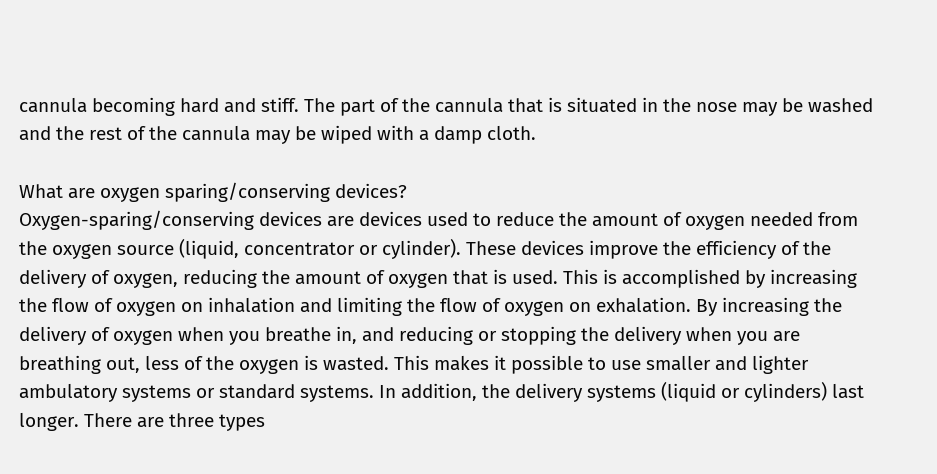cannula becoming hard and stiff. The part of the cannula that is situated in the nose may be washed and the rest of the cannula may be wiped with a damp cloth.

What are oxygen sparing/conserving devices?
Oxygen-sparing/conserving devices are devices used to reduce the amount of oxygen needed from the oxygen source (liquid, concentrator or cylinder). These devices improve the efficiency of the delivery of oxygen, reducing the amount of oxygen that is used. This is accomplished by increasing the flow of oxygen on inhalation and limiting the flow of oxygen on exhalation. By increasing the delivery of oxygen when you breathe in, and reducing or stopping the delivery when you are breathing out, less of the oxygen is wasted. This makes it possible to use smaller and lighter ambulatory systems or standard systems. In addition, the delivery systems (liquid or cylinders) last longer. There are three types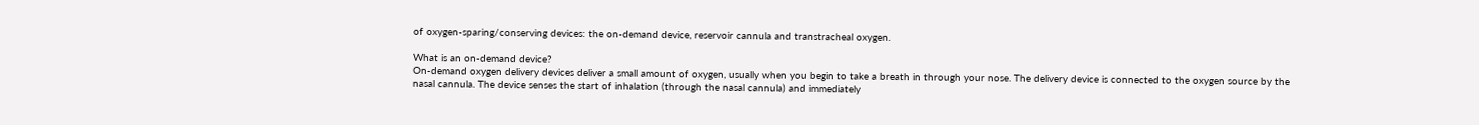of oxygen-sparing/conserving devices: the on-demand device, reservoir cannula and transtracheal oxygen.

What is an on-demand device?
On-demand oxygen delivery devices deliver a small amount of oxygen, usually when you begin to take a breath in through your nose. The delivery device is connected to the oxygen source by the nasal cannula. The device senses the start of inhalation (through the nasal cannula) and immediately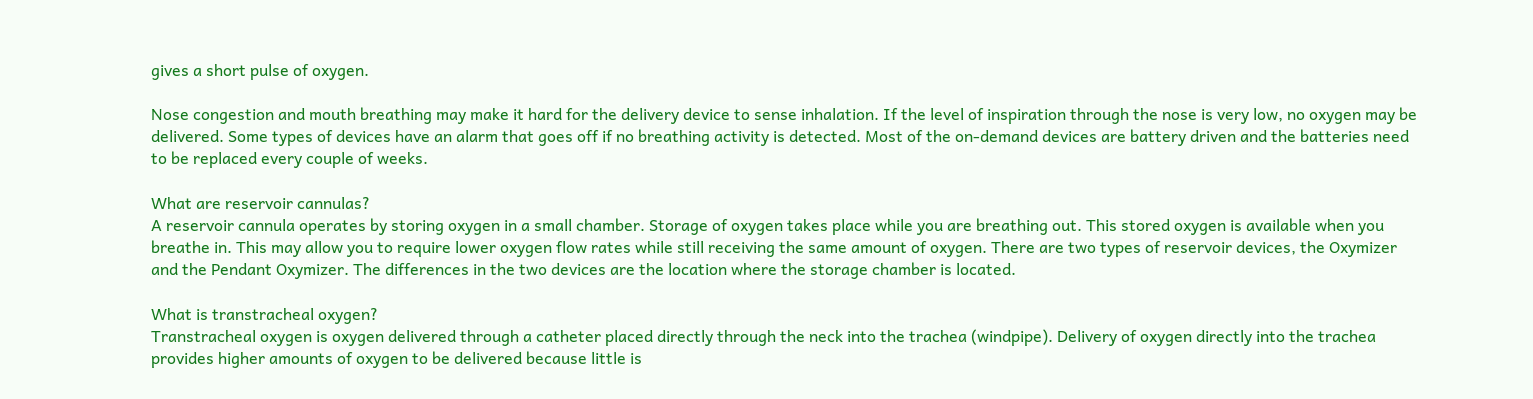gives a short pulse of oxygen.

Nose congestion and mouth breathing may make it hard for the delivery device to sense inhalation. If the level of inspiration through the nose is very low, no oxygen may be delivered. Some types of devices have an alarm that goes off if no breathing activity is detected. Most of the on-demand devices are battery driven and the batteries need to be replaced every couple of weeks.

What are reservoir cannulas?
A reservoir cannula operates by storing oxygen in a small chamber. Storage of oxygen takes place while you are breathing out. This stored oxygen is available when you breathe in. This may allow you to require lower oxygen flow rates while still receiving the same amount of oxygen. There are two types of reservoir devices, the Oxymizer and the Pendant Oxymizer. The differences in the two devices are the location where the storage chamber is located.

What is transtracheal oxygen?
Transtracheal oxygen is oxygen delivered through a catheter placed directly through the neck into the trachea (windpipe). Delivery of oxygen directly into the trachea provides higher amounts of oxygen to be delivered because little is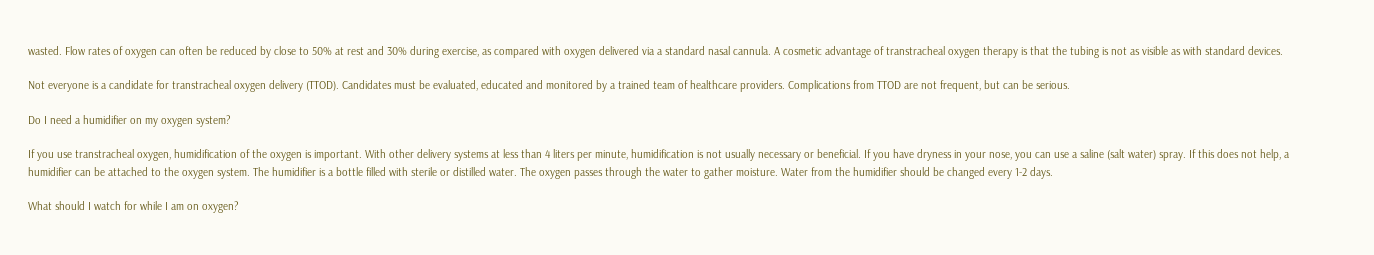wasted. Flow rates of oxygen can often be reduced by close to 50% at rest and 30% during exercise, as compared with oxygen delivered via a standard nasal cannula. A cosmetic advantage of transtracheal oxygen therapy is that the tubing is not as visible as with standard devices.

Not everyone is a candidate for transtracheal oxygen delivery (TTOD). Candidates must be evaluated, educated and monitored by a trained team of healthcare providers. Complications from TTOD are not frequent, but can be serious.

Do I need a humidifier on my oxygen system?

If you use transtracheal oxygen, humidification of the oxygen is important. With other delivery systems at less than 4 liters per minute, humidification is not usually necessary or beneficial. If you have dryness in your nose, you can use a saline (salt water) spray. If this does not help, a humidifier can be attached to the oxygen system. The humidifier is a bottle filled with sterile or distilled water. The oxygen passes through the water to gather moisture. Water from the humidifier should be changed every 1-2 days.

What should I watch for while I am on oxygen?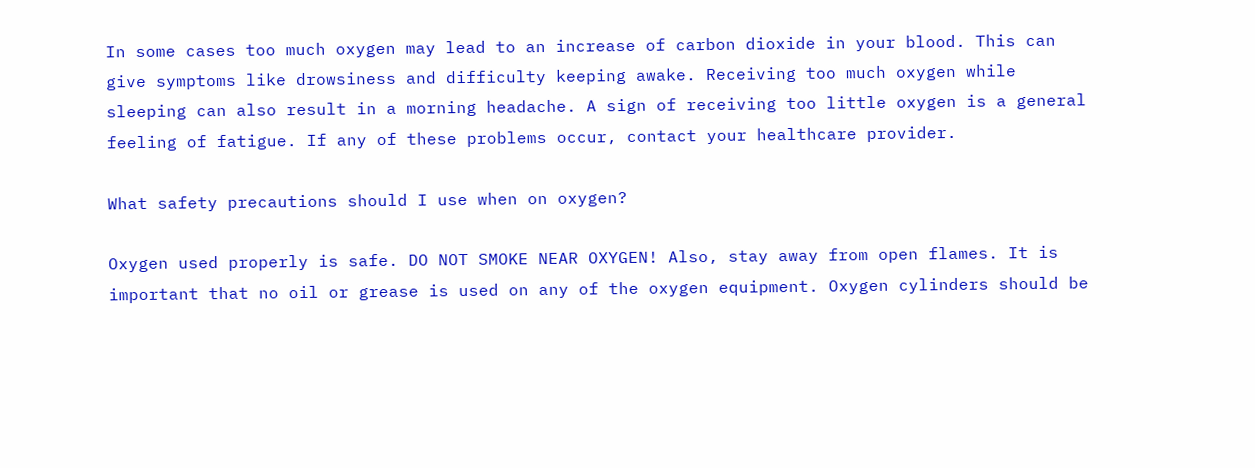In some cases too much oxygen may lead to an increase of carbon dioxide in your blood. This can give symptoms like drowsiness and difficulty keeping awake. Receiving too much oxygen while sleeping can also result in a morning headache. A sign of receiving too little oxygen is a general feeling of fatigue. If any of these problems occur, contact your healthcare provider.

What safety precautions should I use when on oxygen?

Oxygen used properly is safe. DO NOT SMOKE NEAR OXYGEN! Also, stay away from open flames. It is important that no oil or grease is used on any of the oxygen equipment. Oxygen cylinders should be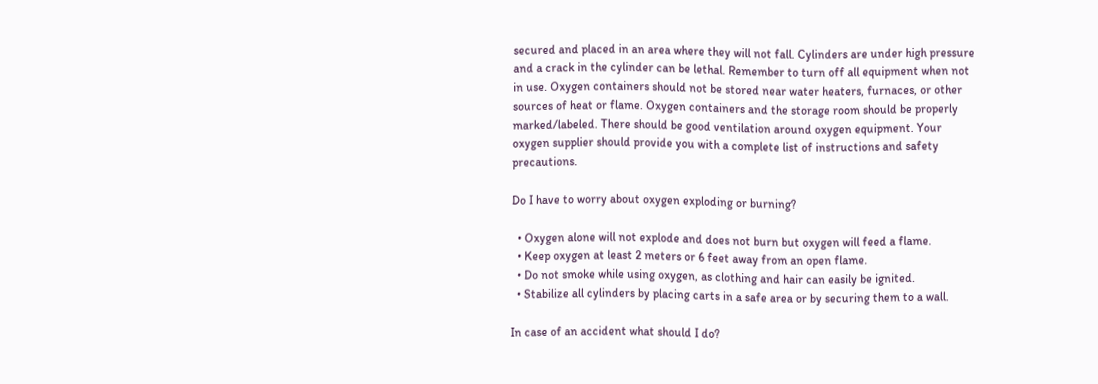secured and placed in an area where they will not fall. Cylinders are under high pressure and a crack in the cylinder can be lethal. Remember to turn off all equipment when not in use. Oxygen containers should not be stored near water heaters, furnaces, or other sources of heat or flame. Oxygen containers and the storage room should be properly marked/labeled. There should be good ventilation around oxygen equipment. Your oxygen supplier should provide you with a complete list of instructions and safety precautions.

Do I have to worry about oxygen exploding or burning?

  • Oxygen alone will not explode and does not burn but oxygen will feed a flame.
  • Keep oxygen at least 2 meters or 6 feet away from an open flame.
  • Do not smoke while using oxygen, as clothing and hair can easily be ignited.
  • Stabilize all cylinders by placing carts in a safe area or by securing them to a wall.

In case of an accident what should I do?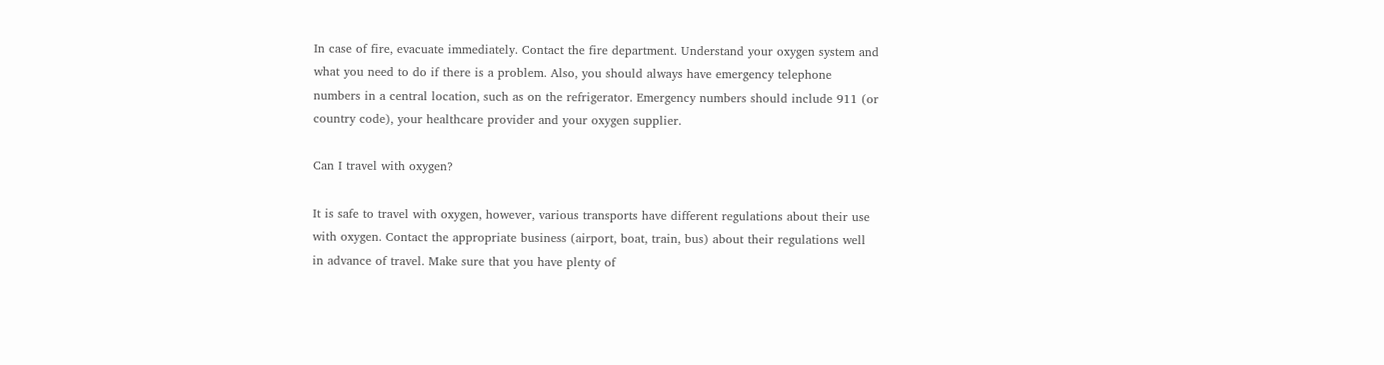In case of fire, evacuate immediately. Contact the fire department. Understand your oxygen system and what you need to do if there is a problem. Also, you should always have emergency telephone numbers in a central location, such as on the refrigerator. Emergency numbers should include 911 (or country code), your healthcare provider and your oxygen supplier.

Can I travel with oxygen?

It is safe to travel with oxygen, however, various transports have different regulations about their use with oxygen. Contact the appropriate business (airport, boat, train, bus) about their regulations well in advance of travel. Make sure that you have plenty of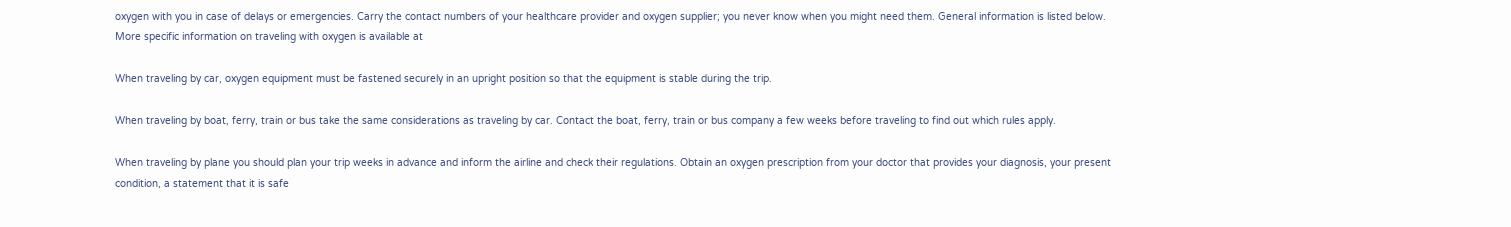oxygen with you in case of delays or emergencies. Carry the contact numbers of your healthcare provider and oxygen supplier; you never know when you might need them. General information is listed below. More specific information on traveling with oxygen is available at

When traveling by car, oxygen equipment must be fastened securely in an upright position so that the equipment is stable during the trip.

When traveling by boat, ferry, train or bus take the same considerations as traveling by car. Contact the boat, ferry, train or bus company a few weeks before traveling to find out which rules apply.

When traveling by plane you should plan your trip weeks in advance and inform the airline and check their regulations. Obtain an oxygen prescription from your doctor that provides your diagnosis, your present condition, a statement that it is safe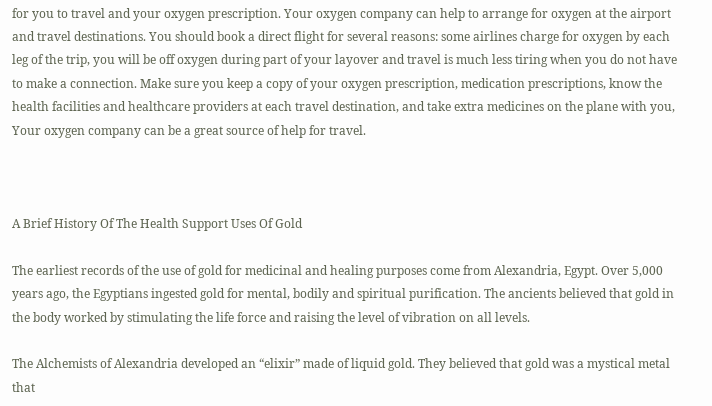for you to travel and your oxygen prescription. Your oxygen company can help to arrange for oxygen at the airport and travel destinations. You should book a direct flight for several reasons: some airlines charge for oxygen by each leg of the trip, you will be off oxygen during part of your layover and travel is much less tiring when you do not have to make a connection. Make sure you keep a copy of your oxygen prescription, medication prescriptions, know the health facilities and healthcare providers at each travel destination, and take extra medicines on the plane with you, Your oxygen company can be a great source of help for travel.



A Brief History Of The Health Support Uses Of Gold

The earliest records of the use of gold for medicinal and healing purposes come from Alexandria, Egypt. Over 5,000 years ago, the Egyptians ingested gold for mental, bodily and spiritual purification. The ancients believed that gold in the body worked by stimulating the life force and raising the level of vibration on all levels.

The Alchemists of Alexandria developed an “elixir” made of liquid gold. They believed that gold was a mystical metal that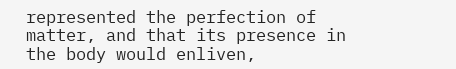represented the perfection of matter, and that its presence in the body would enliven,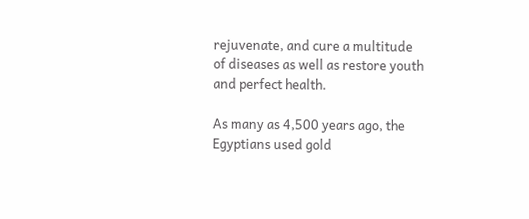rejuvenate, and cure a multitude of diseases as well as restore youth and perfect health.

As many as 4,500 years ago, the Egyptians used gold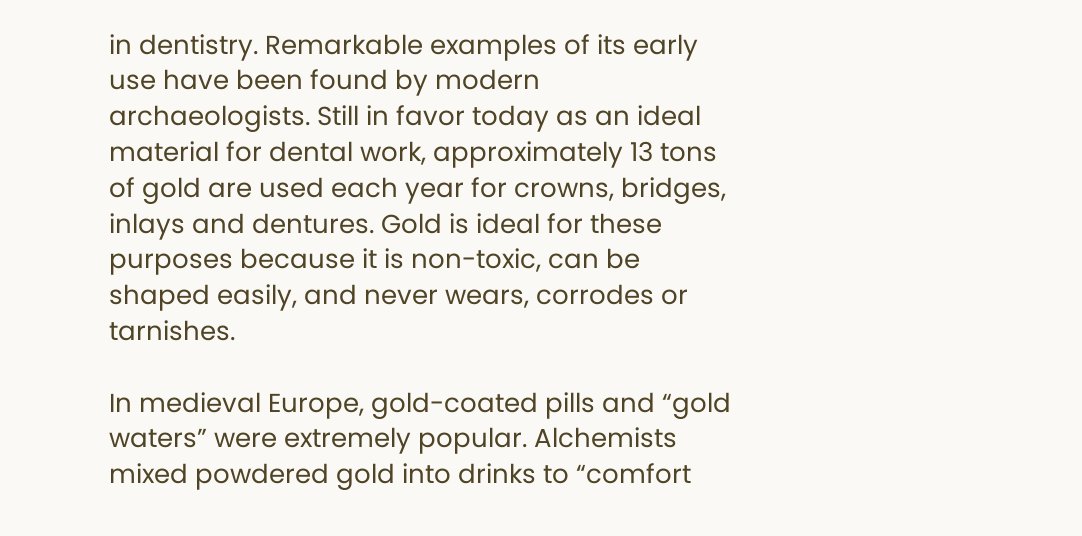in dentistry. Remarkable examples of its early use have been found by modern archaeologists. Still in favor today as an ideal material for dental work, approximately 13 tons of gold are used each year for crowns, bridges, inlays and dentures. Gold is ideal for these purposes because it is non-toxic, can be shaped easily, and never wears, corrodes or tarnishes.

In medieval Europe, gold-coated pills and “gold waters” were extremely popular. Alchemists mixed powdered gold into drinks to “comfort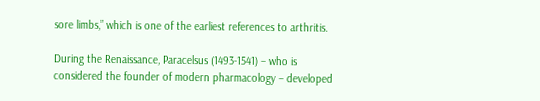sore limbs,” which is one of the earliest references to arthritis.

During the Renaissance, Paracelsus (1493-1541) – who is considered the founder of modern pharmacology – developed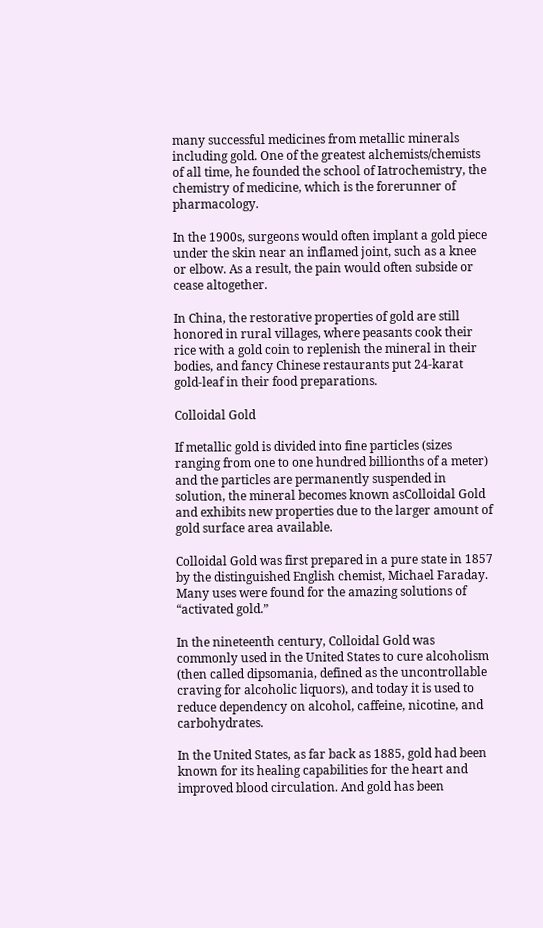many successful medicines from metallic minerals including gold. One of the greatest alchemists/chemists of all time, he founded the school of Iatrochemistry, the chemistry of medicine, which is the forerunner of pharmacology.

In the 1900s, surgeons would often implant a gold piece under the skin near an inflamed joint, such as a knee or elbow. As a result, the pain would often subside or cease altogether.

In China, the restorative properties of gold are still honored in rural villages, where peasants cook their rice with a gold coin to replenish the mineral in their bodies, and fancy Chinese restaurants put 24-karat gold-leaf in their food preparations.

Colloidal Gold

If metallic gold is divided into fine particles (sizes ranging from one to one hundred billionths of a meter) and the particles are permanently suspended in solution, the mineral becomes known asColloidal Gold and exhibits new properties due to the larger amount of gold surface area available.

Colloidal Gold was first prepared in a pure state in 1857 by the distinguished English chemist, Michael Faraday. Many uses were found for the amazing solutions of “activated gold.”

In the nineteenth century, Colloidal Gold was commonly used in the United States to cure alcoholism (then called dipsomania, defined as the uncontrollable craving for alcoholic liquors), and today it is used to reduce dependency on alcohol, caffeine, nicotine, and carbohydrates.

In the United States, as far back as 1885, gold had been known for its healing capabilities for the heart and improved blood circulation. And gold has been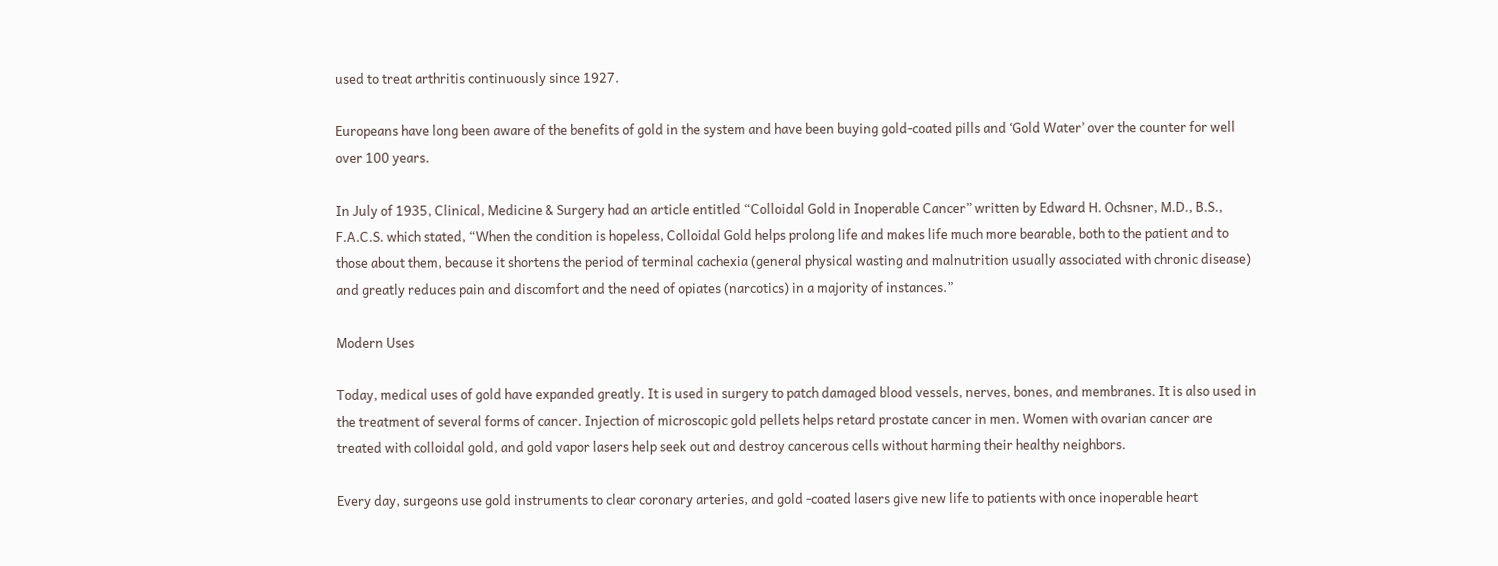used to treat arthritis continuously since 1927.

Europeans have long been aware of the benefits of gold in the system and have been buying gold-coated pills and ‘Gold Water’ over the counter for well over 100 years.

In July of 1935, Clinical, Medicine & Surgery had an article entitled “Colloidal Gold in Inoperable Cancer” written by Edward H. Ochsner, M.D., B.S., F.A.C.S. which stated, “When the condition is hopeless, Colloidal Gold helps prolong life and makes life much more bearable, both to the patient and to those about them, because it shortens the period of terminal cachexia (general physical wasting and malnutrition usually associated with chronic disease) and greatly reduces pain and discomfort and the need of opiates (narcotics) in a majority of instances.”

Modern Uses

Today, medical uses of gold have expanded greatly. It is used in surgery to patch damaged blood vessels, nerves, bones, and membranes. It is also used in the treatment of several forms of cancer. Injection of microscopic gold pellets helps retard prostate cancer in men. Women with ovarian cancer are treated with colloidal gold, and gold vapor lasers help seek out and destroy cancerous cells without harming their healthy neighbors.

Every day, surgeons use gold instruments to clear coronary arteries, and gold -coated lasers give new life to patients with once inoperable heart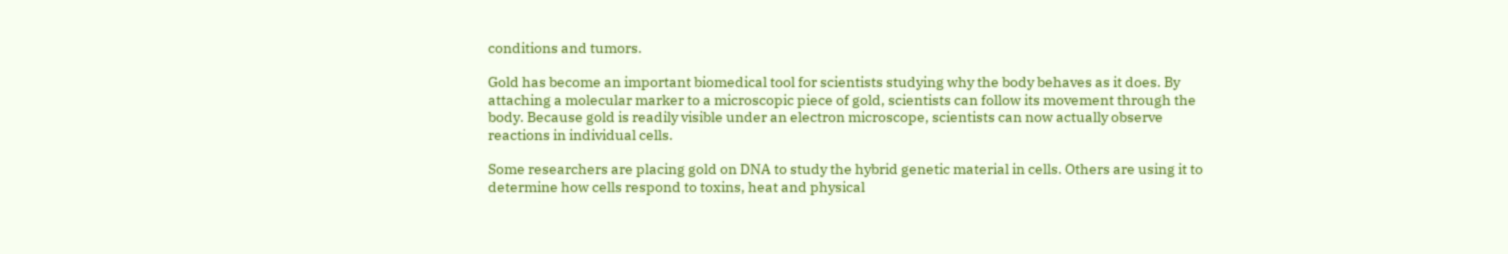conditions and tumors.

Gold has become an important biomedical tool for scientists studying why the body behaves as it does. By attaching a molecular marker to a microscopic piece of gold, scientists can follow its movement through the body. Because gold is readily visible under an electron microscope, scientists can now actually observe reactions in individual cells.

Some researchers are placing gold on DNA to study the hybrid genetic material in cells. Others are using it to determine how cells respond to toxins, heat and physical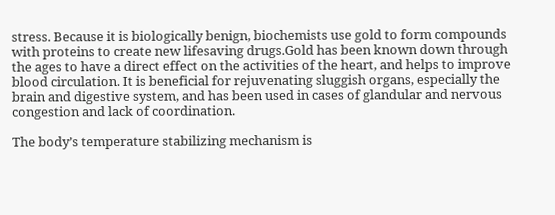stress. Because it is biologically benign, biochemists use gold to form compounds with proteins to create new lifesaving drugs.Gold has been known down through the ages to have a direct effect on the activities of the heart, and helps to improve blood circulation. It is beneficial for rejuvenating sluggish organs, especially the brain and digestive system, and has been used in cases of glandular and nervous congestion and lack of coordination.

The body’s temperature stabilizing mechanism is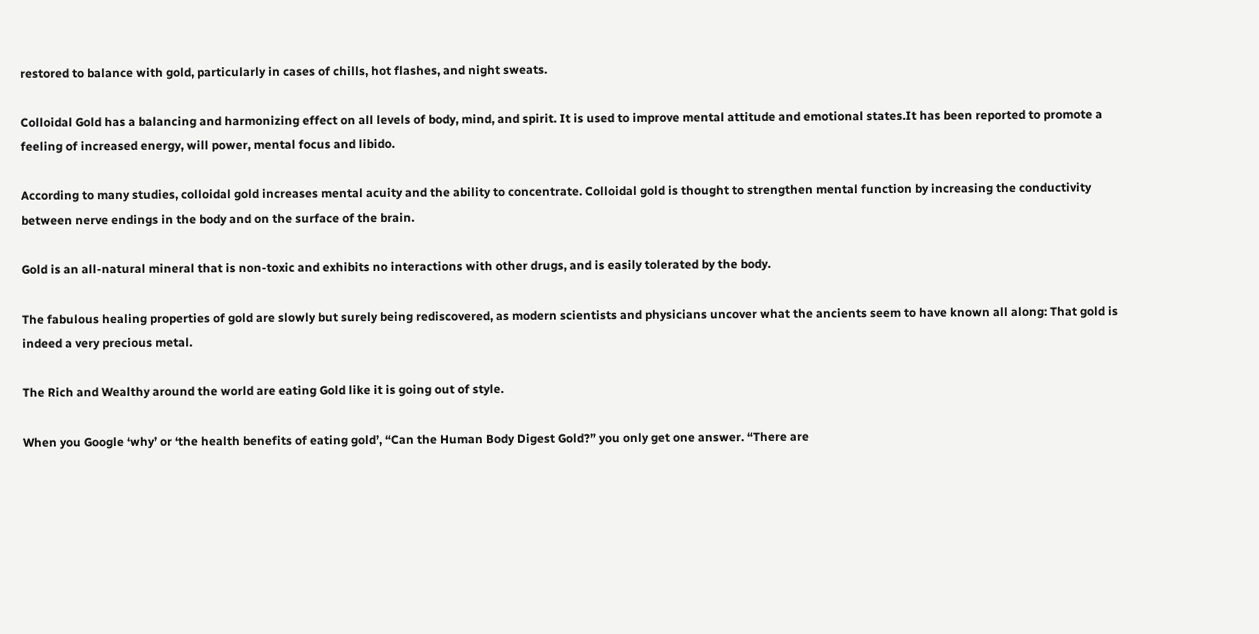restored to balance with gold, particularly in cases of chills, hot flashes, and night sweats.

Colloidal Gold has a balancing and harmonizing effect on all levels of body, mind, and spirit. It is used to improve mental attitude and emotional states.It has been reported to promote a feeling of increased energy, will power, mental focus and libido.

According to many studies, colloidal gold increases mental acuity and the ability to concentrate. Colloidal gold is thought to strengthen mental function by increasing the conductivity between nerve endings in the body and on the surface of the brain.

Gold is an all-natural mineral that is non-toxic and exhibits no interactions with other drugs, and is easily tolerated by the body.

The fabulous healing properties of gold are slowly but surely being rediscovered, as modern scientists and physicians uncover what the ancients seem to have known all along: That gold is indeed a very precious metal.

The Rich and Wealthy around the world are eating Gold like it is going out of style.

When you Google ‘why’ or ‘the health benefits of eating gold’, “Can the Human Body Digest Gold?” you only get one answer. “There are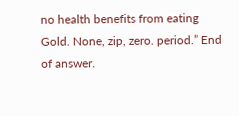no health benefits from eating Gold. None, zip, zero. period.” End of answer.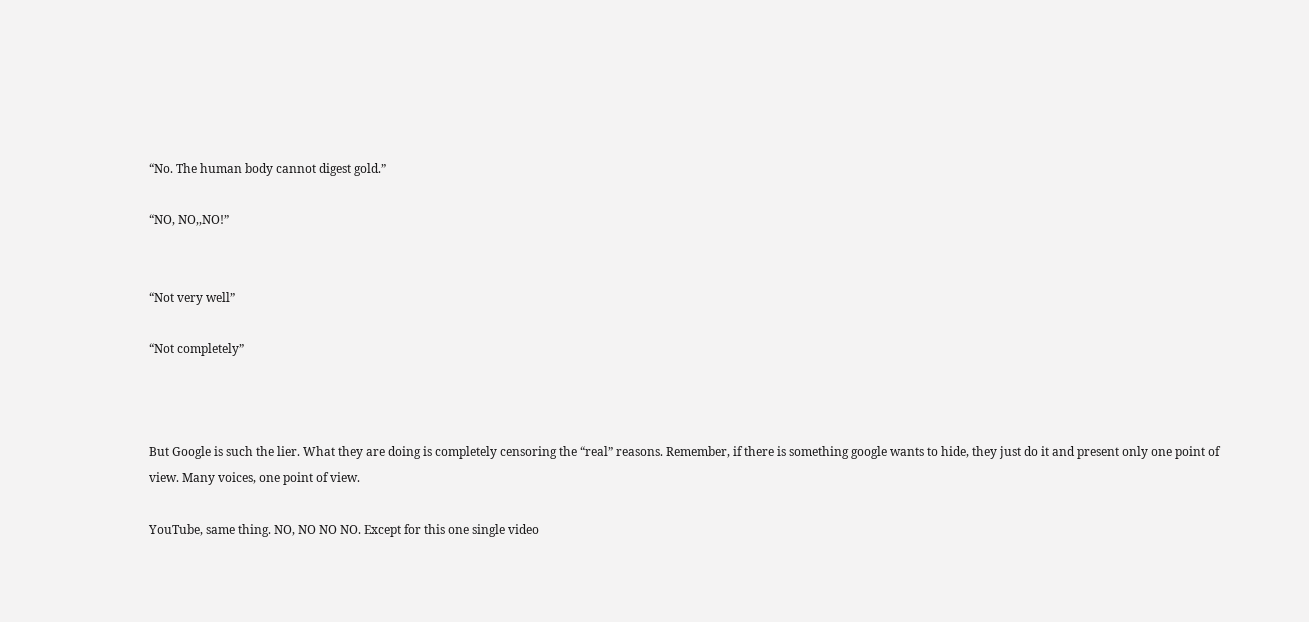“No. The human body cannot digest gold.”

“NO, NO,,NO!”


“Not very well”

“Not completely”



But Google is such the lier. What they are doing is completely censoring the “real” reasons. Remember, if there is something google wants to hide, they just do it and present only one point of view. Many voices, one point of view.

YouTube, same thing. NO, NO NO NO. Except for this one single video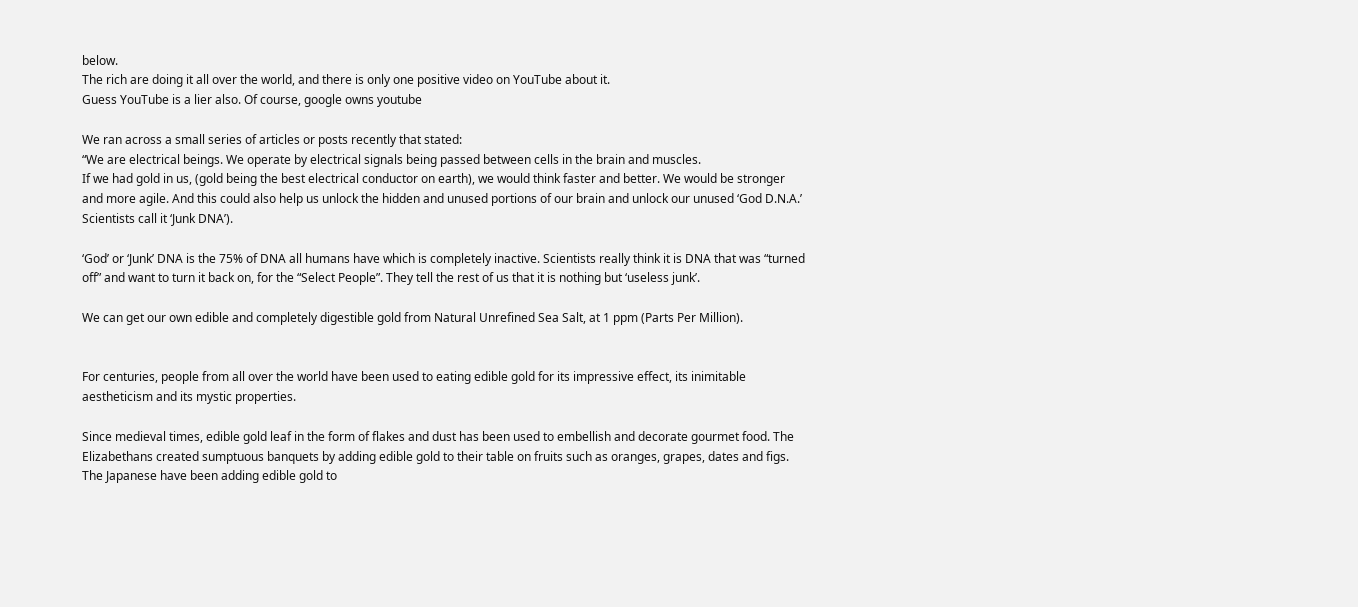below.
The rich are doing it all over the world, and there is only one positive video on YouTube about it.
Guess YouTube is a lier also. Of course, google owns youtube

We ran across a small series of articles or posts recently that stated:
“We are electrical beings. We operate by electrical signals being passed between cells in the brain and muscles.
If we had gold in us, (gold being the best electrical conductor on earth), we would think faster and better. We would be stronger and more agile. And this could also help us unlock the hidden and unused portions of our brain and unlock our unused ‘God D.N.A.’
Scientists call it ‘Junk DNA’).

‘God’ or ‘Junk’ DNA is the 75% of DNA all humans have which is completely inactive. Scientists really think it is DNA that was “turned off” and want to turn it back on, for the “Select People”. They tell the rest of us that it is nothing but ‘useless junk’.

We can get our own edible and completely digestible gold from Natural Unrefined Sea Salt, at 1 ppm (Parts Per Million).


For centuries, people from all over the world have been used to eating edible gold for its impressive effect, its inimitable aestheticism and its mystic properties.

Since medieval times, edible gold leaf in the form of flakes and dust has been used to embellish and decorate gourmet food. The Elizabethans created sumptuous banquets by adding edible gold to their table on fruits such as oranges, grapes, dates and figs. The Japanese have been adding edible gold to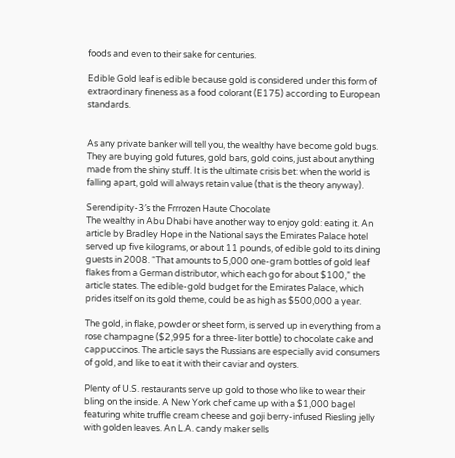foods and even to their sake for centuries.

Edible Gold leaf is edible because gold is considered under this form of extraordinary fineness as a food colorant (E175) according to European standards.


As any private banker will tell you, the wealthy have become gold bugs. They are buying gold futures, gold bars, gold coins, just about anything made from the shiny stuff. It is the ultimate crisis bet: when the world is falling apart, gold will always retain value (that is the theory anyway).

Serendipity-3′s the Frrrozen Haute Chocolate
The wealthy in Abu Dhabi have another way to enjoy gold: eating it. An article by Bradley Hope in the National says the Emirates Palace hotel served up five kilograms, or about 11 pounds, of edible gold to its dining guests in 2008. “That amounts to 5,000 one-gram bottles of gold leaf flakes from a German distributor, which each go for about $100,” the article states. The edible-gold budget for the Emirates Palace, which prides itself on its gold theme, could be as high as $500,000 a year.

The gold, in flake, powder or sheet form, is served up in everything from a rose champagne ($2,995 for a three-liter bottle) to chocolate cake and cappuccinos. The article says the Russians are especially avid consumers of gold, and like to eat it with their caviar and oysters.

Plenty of U.S. restaurants serve up gold to those who like to wear their bling on the inside. A New York chef came up with a $1,000 bagel featuring white truffle cream cheese and goji berry-infused Riesling jelly with golden leaves. An L.A. candy maker sells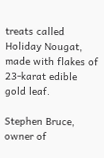treats called Holiday Nougat, made with flakes of 23-karat edible gold leaf.

Stephen Bruce, owner of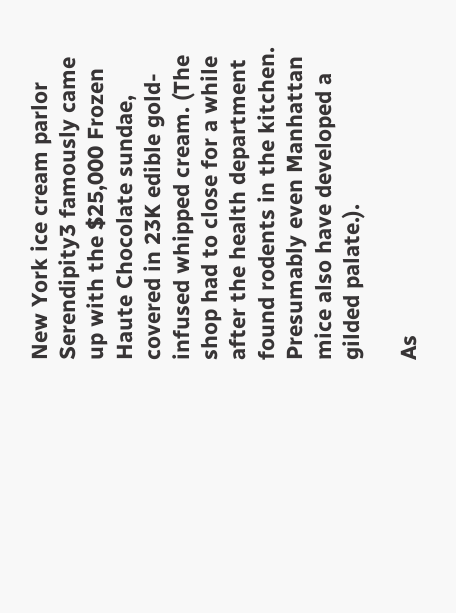New York ice cream parlor Serendipity3 famously came up with the $25,000 Frozen Haute Chocolate sundae, covered in 23K edible gold-infused whipped cream. (The shop had to close for a while after the health department found rodents in the kitchen. Presumably even Manhattan mice also have developed a gilded palate.).

As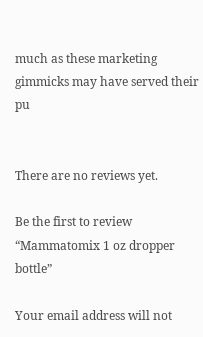much as these marketing gimmicks may have served their pu


There are no reviews yet.

Be the first to review “Mammatomix 1 oz dropper bottle”

Your email address will not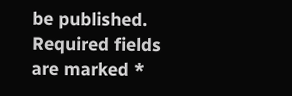be published. Required fields are marked *